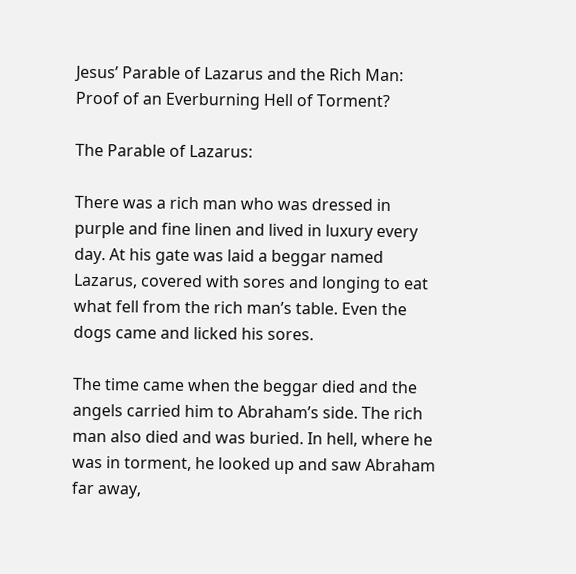Jesus’ Parable of Lazarus and the Rich Man: Proof of an Everburning Hell of Torment?

The Parable of Lazarus:

There was a rich man who was dressed in purple and fine linen and lived in luxury every day. At his gate was laid a beggar named Lazarus, covered with sores and longing to eat what fell from the rich man’s table. Even the dogs came and licked his sores.

The time came when the beggar died and the angels carried him to Abraham’s side. The rich man also died and was buried. In hell, where he was in torment, he looked up and saw Abraham far away,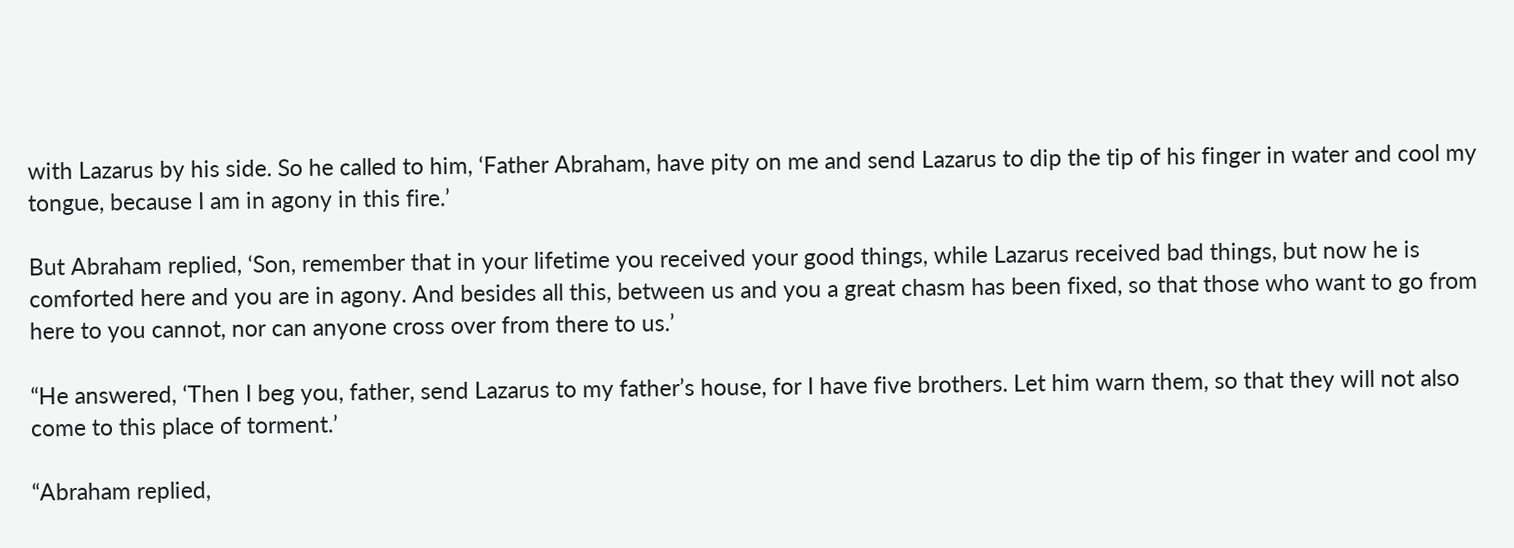with Lazarus by his side. So he called to him, ‘Father Abraham, have pity on me and send Lazarus to dip the tip of his finger in water and cool my tongue, because I am in agony in this fire.’

But Abraham replied, ‘Son, remember that in your lifetime you received your good things, while Lazarus received bad things, but now he is comforted here and you are in agony. And besides all this, between us and you a great chasm has been fixed, so that those who want to go from here to you cannot, nor can anyone cross over from there to us.’

“He answered, ‘Then I beg you, father, send Lazarus to my father’s house, for I have five brothers. Let him warn them, so that they will not also come to this place of torment.’

“Abraham replied,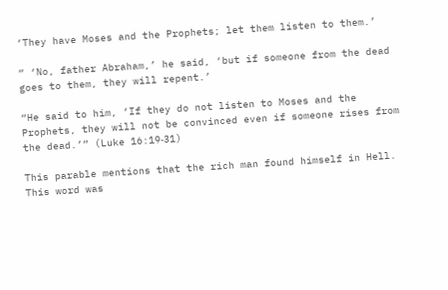‘They have Moses and the Prophets; let them listen to them.’

“ ‘No, father Abraham,’ he said, ‘but if someone from the dead goes to them, they will repent.’

“He said to him, ‘If they do not listen to Moses and the Prophets, they will not be convinced even if someone rises from the dead.’” (Luke 16:19‑31)

This parable mentions that the rich man found himself in Hell. This word was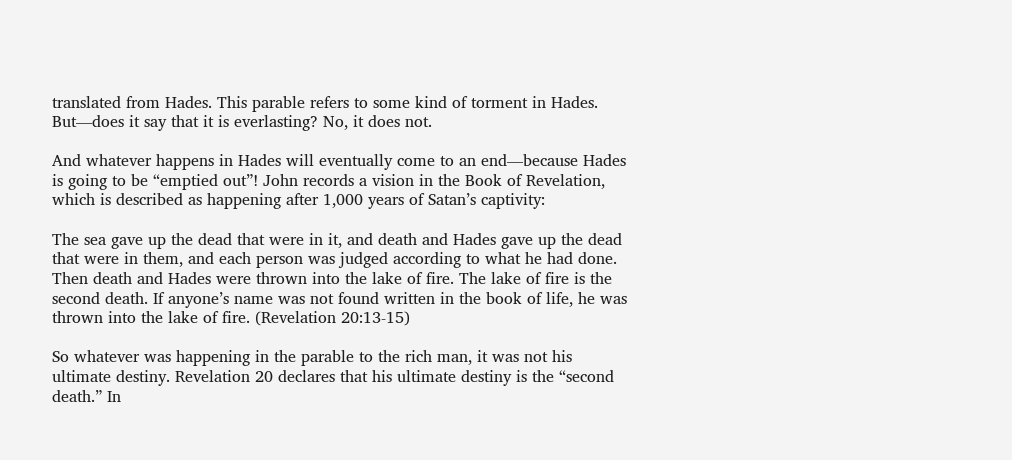translated from Hades. This parable refers to some kind of torment in Hades. But—does it say that it is everlasting? No, it does not.

And whatever happens in Hades will eventually come to an end—because Hades is going to be “emptied out”! John records a vision in the Book of Revelation, which is described as happening after 1,000 years of Satan’s captivity:

The sea gave up the dead that were in it, and death and Hades gave up the dead that were in them, and each person was judged according to what he had done. Then death and Hades were thrown into the lake of fire. The lake of fire is the second death. If anyone’s name was not found written in the book of life, he was thrown into the lake of fire. (Revelation 20:13‑15)

So whatever was happening in the parable to the rich man, it was not his ultimate destiny. Revelation 20 declares that his ultimate destiny is the “second death.” In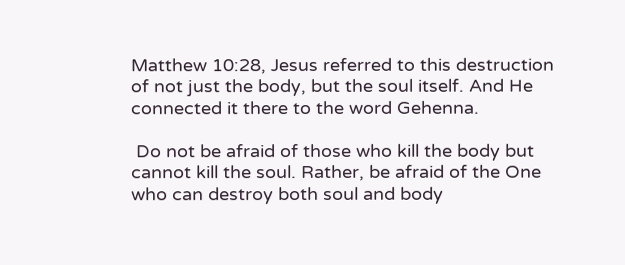Matthew 10:28, Jesus referred to this destruction of not just the body, but the soul itself. And He connected it there to the word Gehenna.

 Do not be afraid of those who kill the body but cannot kill the soul. Rather, be afraid of the One who can destroy both soul and body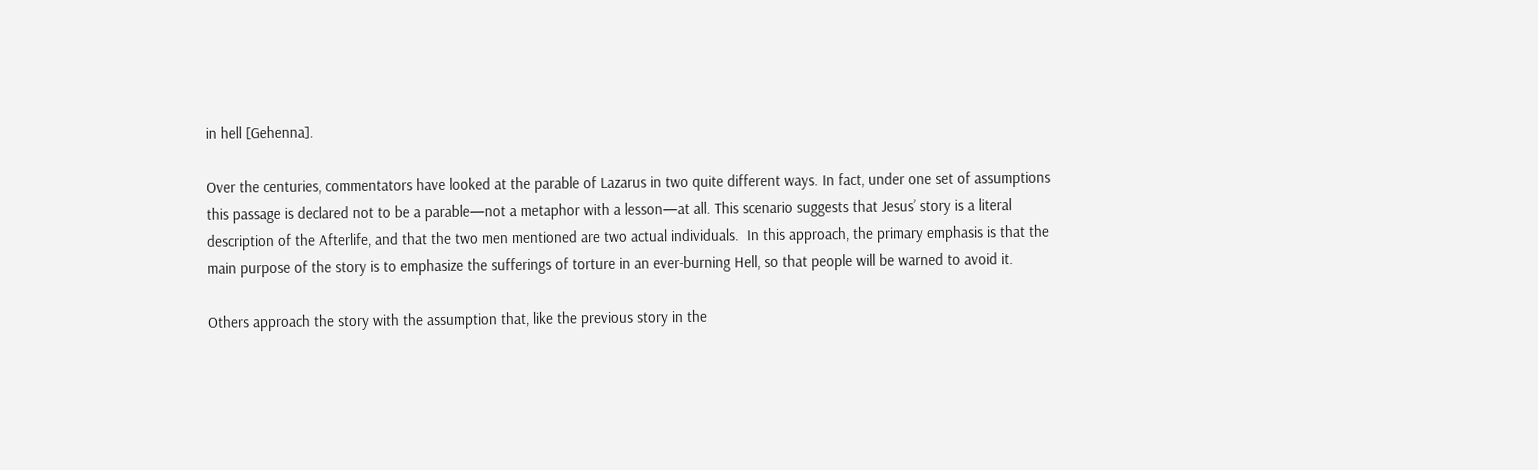in hell [Gehenna].

Over the centuries, commentators have looked at the parable of Lazarus in two quite different ways. In fact, under one set of assumptions this passage is declared not to be a parable—not a metaphor with a lesson—at all. This scenario suggests that Jesus’ story is a literal description of the Afterlife, and that the two men mentioned are two actual individuals.  In this approach, the primary emphasis is that the main purpose of the story is to emphasize the sufferings of torture in an ever-burning Hell, so that people will be warned to avoid it.

Others approach the story with the assumption that, like the previous story in the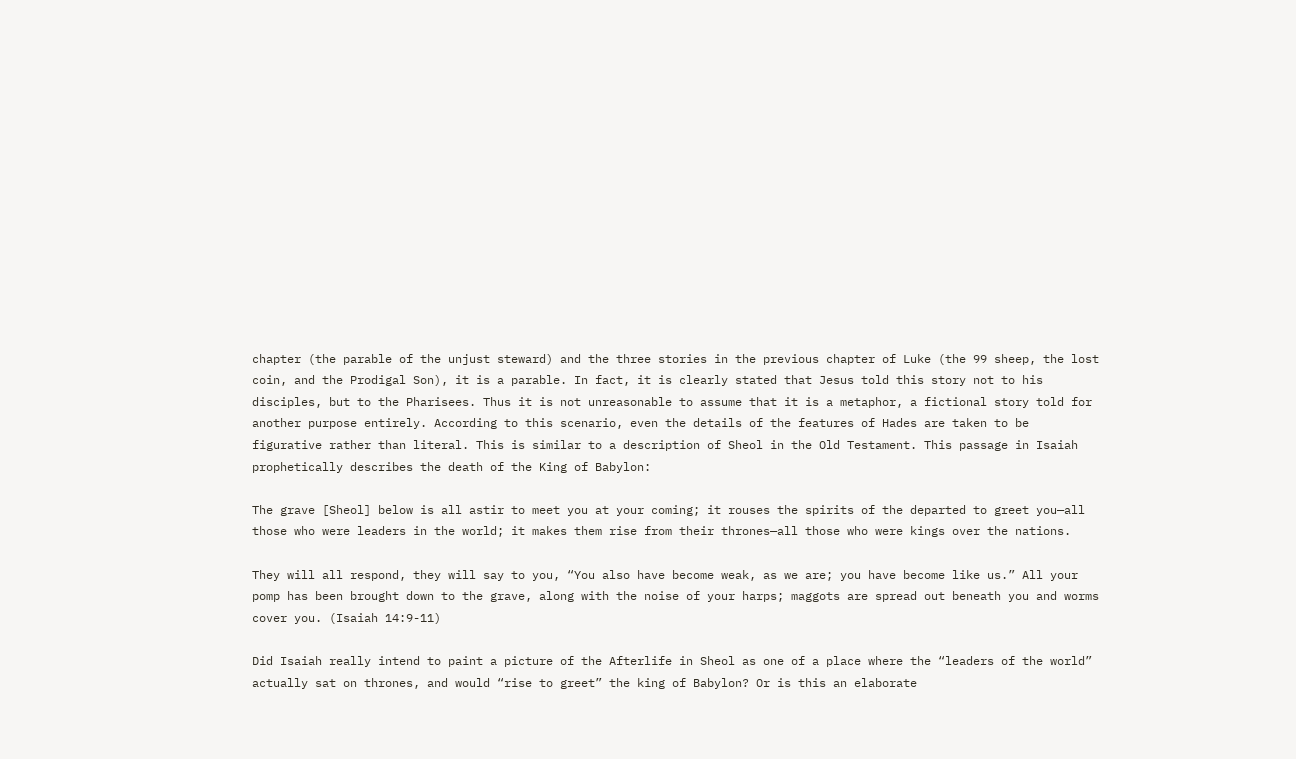chapter (the parable of the unjust steward) and the three stories in the previous chapter of Luke (the 99 sheep, the lost coin, and the Prodigal Son), it is a parable. In fact, it is clearly stated that Jesus told this story not to his disciples, but to the Pharisees. Thus it is not unreasonable to assume that it is a metaphor, a fictional story told for another purpose entirely. According to this scenario, even the details of the features of Hades are taken to be figurative rather than literal. This is similar to a description of Sheol in the Old Testament. This passage in Isaiah prophetically describes the death of the King of Babylon:

The grave [Sheol] below is all astir to meet you at your coming; it rouses the spirits of the departed to greet you—all those who were leaders in the world; it makes them rise from their thrones—all those who were kings over the nations.

They will all respond, they will say to you, “You also have become weak, as we are; you have become like us.” All your pomp has been brought down to the grave, along with the noise of your harps; maggots are spread out beneath you and worms cover you. (Isaiah 14:9-11)

Did Isaiah really intend to paint a picture of the Afterlife in Sheol as one of a place where the “leaders of the world” actually sat on thrones, and would “rise to greet” the king of Babylon? Or is this an elaborate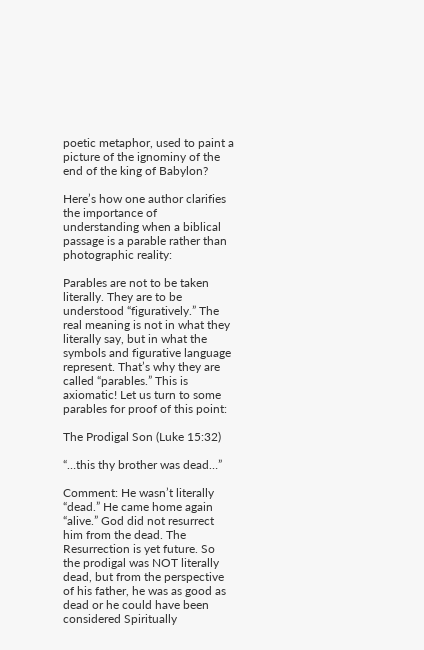poetic metaphor, used to paint a picture of the ignominy of the end of the king of Babylon?

Here’s how one author clarifies the importance of understanding when a biblical passage is a parable rather than photographic reality:

Parables are not to be taken literally. They are to be understood “figuratively.” The real meaning is not in what they literally say, but in what the symbols and figurative language represent. That’s why they are called “parables.” This is axiomatic! Let us turn to some parables for proof of this point:

The Prodigal Son (Luke 15:32)

“…this thy brother was dead…”

Comment: He wasn’t literally “dead.” He came home again “alive.” God did not resurrect him from the dead. The Resurrection is yet future. So the prodigal was NOT literally dead, but from the perspective of his father, he was as good as dead or he could have been considered Spiritually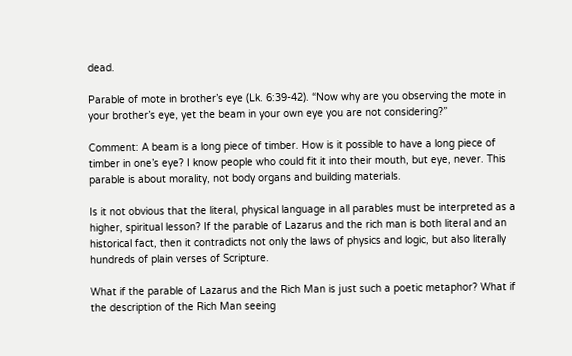dead.

Parable of mote in brother’s eye (Lk. 6:39-42). “Now why are you observing the mote in your brother’s eye, yet the beam in your own eye you are not considering?”

Comment: A beam is a long piece of timber. How is it possible to have a long piece of timber in one’s eye? I know people who could fit it into their mouth, but eye, never. This parable is about morality, not body organs and building materials.

Is it not obvious that the literal, physical language in all parables must be interpreted as a higher, spiritual lesson? If the parable of Lazarus and the rich man is both literal and an historical fact, then it contradicts not only the laws of physics and logic, but also literally hundreds of plain verses of Scripture.

What if the parable of Lazarus and the Rich Man is just such a poetic metaphor? What if the description of the Rich Man seeing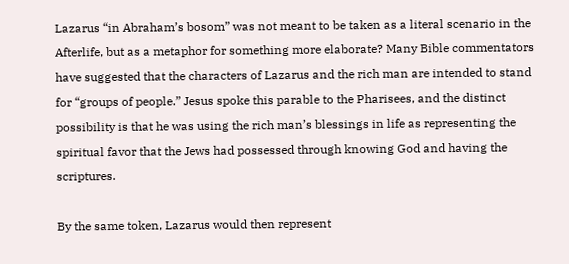Lazarus “in Abraham’s bosom” was not meant to be taken as a literal scenario in the Afterlife, but as a metaphor for something more elaborate? Many Bible commentators have suggested that the characters of Lazarus and the rich man are intended to stand for “groups of people.” Jesus spoke this parable to the Pharisees, and the distinct possibility is that he was using the rich man’s blessings in life as representing the spiritual favor that the Jews had possessed through knowing God and having the scriptures.

By the same token, Lazarus would then represent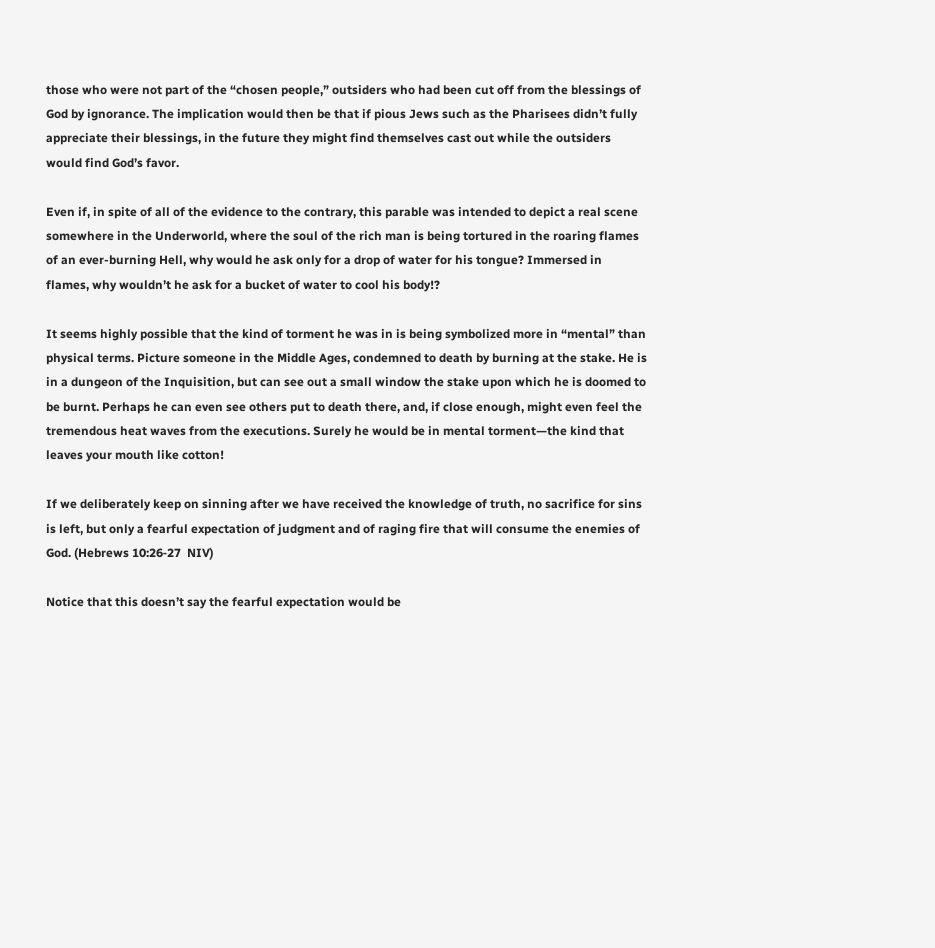those who were not part of the “chosen people,” outsiders who had been cut off from the blessings of God by ignorance. The implication would then be that if pious Jews such as the Pharisees didn’t fully appreciate their blessings, in the future they might find themselves cast out while the outsiders would find God’s favor.

Even if, in spite of all of the evidence to the contrary, this parable was intended to depict a real scene somewhere in the Underworld, where the soul of the rich man is being tortured in the roaring flames of an ever-burning Hell, why would he ask only for a drop of water for his tongue? Immersed in flames, why wouldn’t he ask for a bucket of water to cool his body!?

It seems highly possible that the kind of torment he was in is being symbolized more in “mental” than physical terms. Picture someone in the Middle Ages, condemned to death by burning at the stake. He is in a dungeon of the Inquisition, but can see out a small window the stake upon which he is doomed to be burnt. Perhaps he can even see others put to death there, and, if close enough, might even feel the tremendous heat waves from the executions. Surely he would be in mental torment—the kind that leaves your mouth like cotton!

If we deliberately keep on sinning after we have received the knowledge of truth, no sacrifice for sins is left, but only a fearful expectation of judgment and of raging fire that will consume the enemies of God. (Hebrews 10:26‑27  NIV)

Notice that this doesn’t say the fearful expectation would be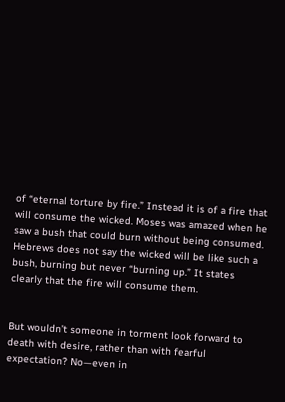of “eternal torture by fire.” Instead it is of a fire that will consume the wicked. Moses was amazed when he saw a bush that could burn without being consumed. Hebrews does not say the wicked will be like such a bush, burning but never “burning up.” It states clearly that the fire will consume them.


But wouldn’t someone in torment look forward to death with desire, rather than with fearful expectation? No—even in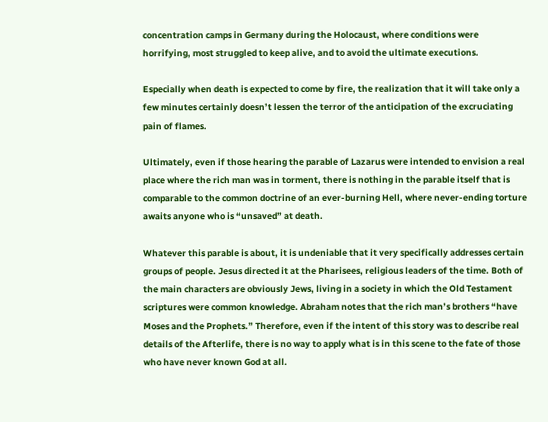concentration camps in Germany during the Holocaust, where conditions were horrifying, most struggled to keep alive, and to avoid the ultimate executions.

Especially when death is expected to come by fire, the realization that it will take only a few minutes certainly doesn’t lessen the terror of the anticipation of the excruciating pain of flames.

Ultimately, even if those hearing the parable of Lazarus were intended to envision a real place where the rich man was in torment, there is nothing in the parable itself that is comparable to the common doctrine of an ever-burning Hell, where never-ending torture awaits anyone who is “unsaved” at death.

Whatever this parable is about, it is undeniable that it very specifically addresses certain groups of people. Jesus directed it at the Pharisees, religious leaders of the time. Both of the main characters are obviously Jews, living in a society in which the Old Testament scriptures were common knowledge. Abraham notes that the rich man’s brothers “have Moses and the Prophets.” Therefore, even if the intent of this story was to describe real details of the Afterlife, there is no way to apply what is in this scene to the fate of those who have never known God at all.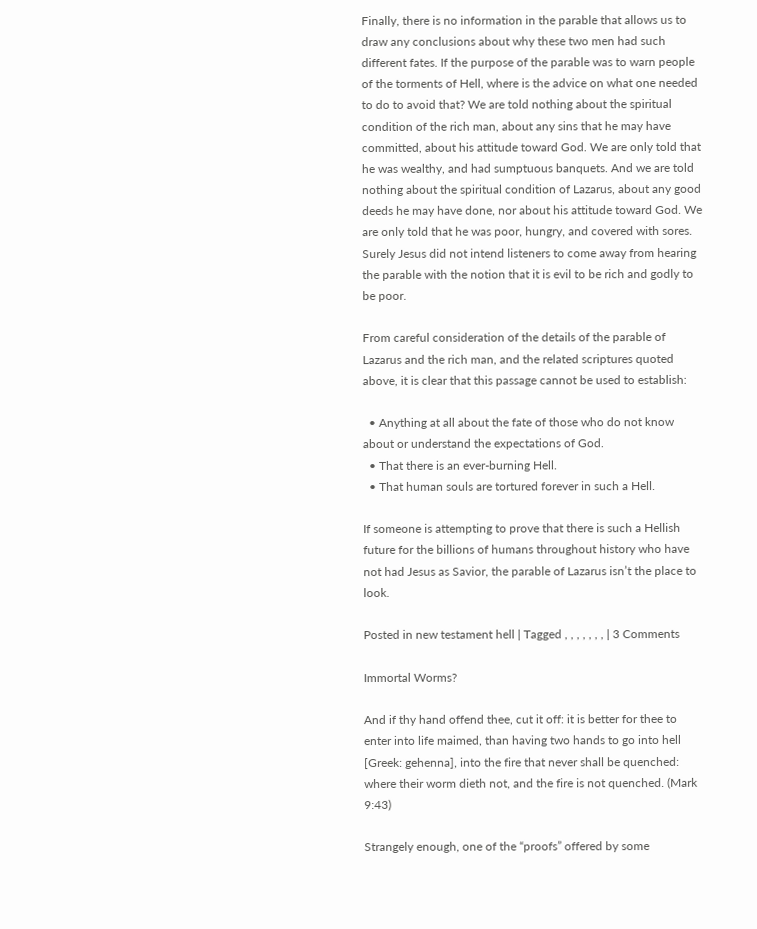Finally, there is no information in the parable that allows us to draw any conclusions about why these two men had such different fates. If the purpose of the parable was to warn people of the torments of Hell, where is the advice on what one needed to do to avoid that? We are told nothing about the spiritual condition of the rich man, about any sins that he may have committed, about his attitude toward God. We are only told that he was wealthy, and had sumptuous banquets. And we are told nothing about the spiritual condition of Lazarus, about any good deeds he may have done, nor about his attitude toward God. We are only told that he was poor, hungry, and covered with sores. Surely Jesus did not intend listeners to come away from hearing the parable with the notion that it is evil to be rich and godly to be poor.

From careful consideration of the details of the parable of Lazarus and the rich man, and the related scriptures quoted above, it is clear that this passage cannot be used to establish:

  • Anything at all about the fate of those who do not know about or understand the expectations of God.
  • That there is an ever-burning Hell.
  • That human souls are tortured forever in such a Hell.

If someone is attempting to prove that there is such a Hellish future for the billions of humans throughout history who have not had Jesus as Savior, the parable of Lazarus isn’t the place to look.

Posted in new testament hell | Tagged , , , , , , , | 3 Comments

Immortal Worms?

And if thy hand offend thee, cut it off: it is better for thee to enter into life maimed, than having two hands to go into hell [Greek: gehenna], into the fire that never shall be quenched: where their worm dieth not, and the fire is not quenched. (Mark 9:43)

Strangely enough, one of the “proofs” offered by some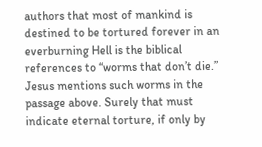authors that most of mankind is destined to be tortured forever in an everburning Hell is the biblical references to “worms that don’t die.”  Jesus mentions such worms in the passage above. Surely that must indicate eternal torture, if only by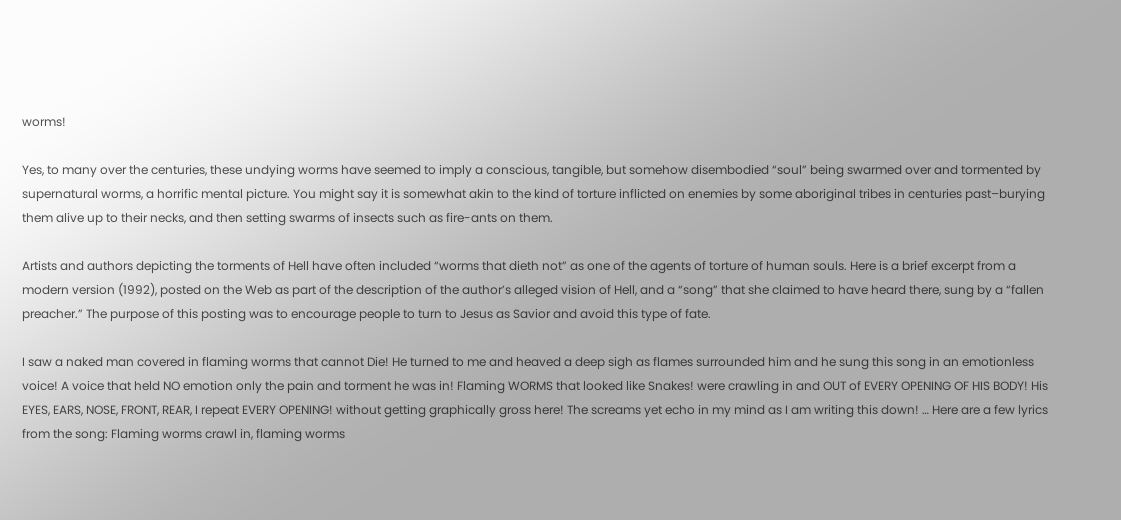worms!

Yes, to many over the centuries, these undying worms have seemed to imply a conscious, tangible, but somehow disembodied “soul” being swarmed over and tormented by supernatural worms, a horrific mental picture. You might say it is somewhat akin to the kind of torture inflicted on enemies by some aboriginal tribes in centuries past–burying them alive up to their necks, and then setting swarms of insects such as fire-ants on them.

Artists and authors depicting the torments of Hell have often included “worms that dieth not” as one of the agents of torture of human souls. Here is a brief excerpt from a modern version (1992), posted on the Web as part of the description of the author’s alleged vision of Hell, and a “song” that she claimed to have heard there, sung by a “fallen preacher.” The purpose of this posting was to encourage people to turn to Jesus as Savior and avoid this type of fate.

I saw a naked man covered in flaming worms that cannot Die! He turned to me and heaved a deep sigh as flames surrounded him and he sung this song in an emotionless voice! A voice that held NO emotion only the pain and torment he was in! Flaming WORMS that looked like Snakes! were crawling in and OUT of EVERY OPENING OF HIS BODY! His EYES, EARS, NOSE, FRONT, REAR, I repeat EVERY OPENING! without getting graphically gross here! The screams yet echo in my mind as I am writing this down! … Here are a few lyrics from the song: Flaming worms crawl in, flaming worms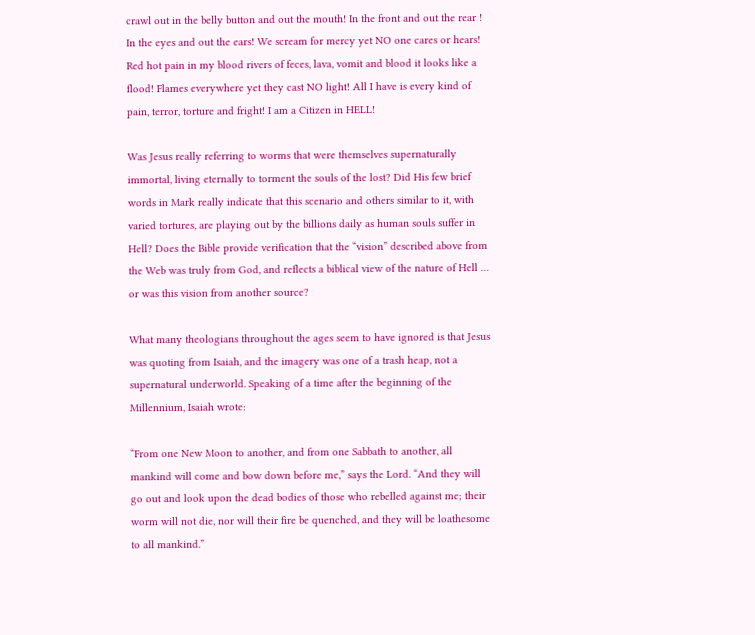crawl out in the belly button and out the mouth! In the front and out the rear ! In the eyes and out the ears! We scream for mercy yet NO one cares or hears! Red hot pain in my blood rivers of feces, lava, vomit and blood it looks like a flood! Flames everywhere yet they cast NO light! All I have is every kind of pain, terror, torture and fright! I am a Citizen in HELL!

Was Jesus really referring to worms that were themselves supernaturally immortal, living eternally to torment the souls of the lost? Did His few brief words in Mark really indicate that this scenario and others similar to it, with varied tortures, are playing out by the billions daily as human souls suffer in Hell? Does the Bible provide verification that the “vision” described above from the Web was truly from God, and reflects a biblical view of the nature of Hell … or was this vision from another source?

What many theologians throughout the ages seem to have ignored is that Jesus was quoting from Isaiah, and the imagery was one of a trash heap, not a supernatural underworld. Speaking of a time after the beginning of the Millennium, Isaiah wrote:

“From one New Moon to another, and from one Sabbath to another, all mankind will come and bow down before me,” says the Lord. “And they will go out and look upon the dead bodies of those who rebelled against me; their worm will not die, nor will their fire be quenched, and they will be loathesome to all mankind.”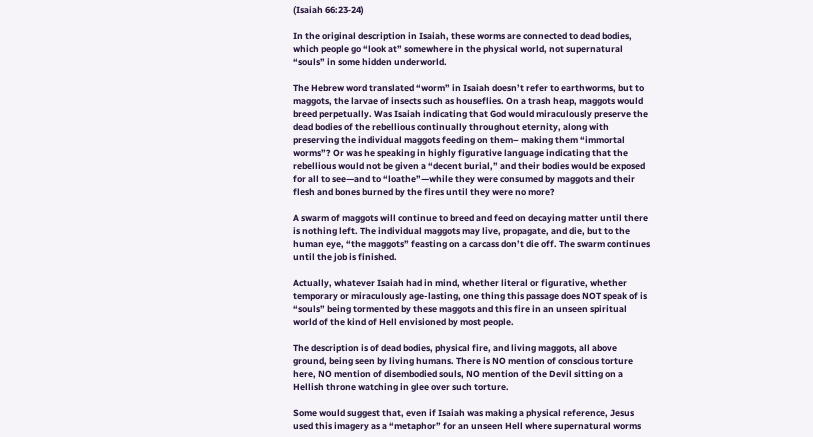(Isaiah 66:23‑24)

In the original description in Isaiah, these worms are connected to dead bodies, which people go “look at” somewhere in the physical world, not supernatural “souls” in some hidden underworld.

The Hebrew word translated “worm” in Isaiah doesn’t refer to earthworms, but to maggots, the larvae of insects such as houseflies. On a trash heap, maggots would breed perpetually. Was Isaiah indicating that God would miraculously preserve the dead bodies of the rebellious continually throughout eternity, along with preserving the individual maggots feeding on them– making them “immortal worms”? Or was he speaking in highly figurative language indicating that the rebellious would not be given a “decent burial,” and their bodies would be exposed for all to see—and to “loathe”—while they were consumed by maggots and their flesh and bones burned by the fires until they were no more?

A swarm of maggots will continue to breed and feed on decaying matter until there is nothing left. The individual maggots may live, propagate, and die, but to the human eye, “the maggots” feasting on a carcass don’t die off. The swarm continues until the job is finished.

Actually, whatever Isaiah had in mind, whether literal or figurative, whether temporary or miraculously age-lasting, one thing this passage does NOT speak of is “souls” being tormented by these maggots and this fire in an unseen spiritual world of the kind of Hell envisioned by most people.

The description is of dead bodies, physical fire, and living maggots, all above ground, being seen by living humans. There is NO mention of conscious torture here, NO mention of disembodied souls, NO mention of the Devil sitting on a Hellish throne watching in glee over such torture.

Some would suggest that, even if Isaiah was making a physical reference, Jesus used this imagery as a “metaphor” for an unseen Hell where supernatural worms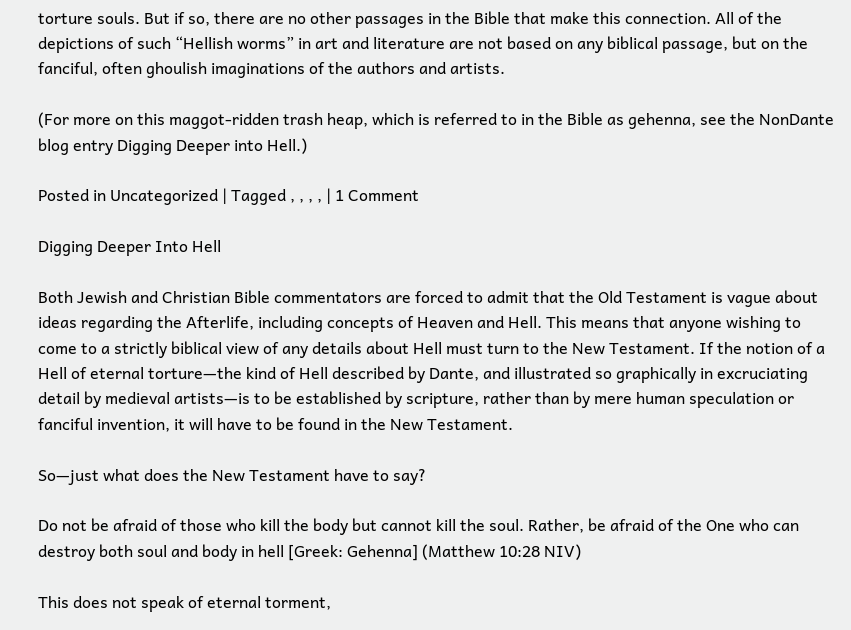torture souls. But if so, there are no other passages in the Bible that make this connection. All of the depictions of such “Hellish worms” in art and literature are not based on any biblical passage, but on the fanciful, often ghoulish imaginations of the authors and artists.

(For more on this maggot-ridden trash heap, which is referred to in the Bible as gehenna, see the NonDante blog entry Digging Deeper into Hell.)

Posted in Uncategorized | Tagged , , , , | 1 Comment

Digging Deeper Into Hell

Both Jewish and Christian Bible commentators are forced to admit that the Old Testament is vague about ideas regarding the Afterlife, including concepts of Heaven and Hell. This means that anyone wishing to come to a strictly biblical view of any details about Hell must turn to the New Testament. If the notion of a Hell of eternal torture—the kind of Hell described by Dante, and illustrated so graphically in excruciating detail by medieval artists—is to be established by scripture, rather than by mere human speculation or fanciful invention, it will have to be found in the New Testament.

So—just what does the New Testament have to say?

Do not be afraid of those who kill the body but cannot kill the soul. Rather, be afraid of the One who can destroy both soul and body in hell [Greek: Gehenna] (Matthew 10:28 NIV)

This does not speak of eternal torment,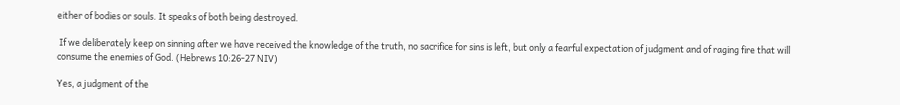either of bodies or souls. It speaks of both being destroyed.

 If we deliberately keep on sinning after we have received the knowledge of the truth, no sacrifice for sins is left, but only a fearful expectation of judgment and of raging fire that will consume the enemies of God. (Hebrews 10:26-27 NIV)

Yes, a judgment of the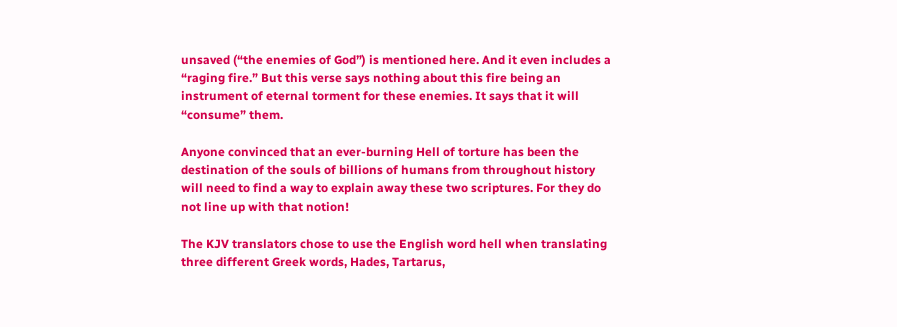unsaved (“the enemies of God”) is mentioned here. And it even includes a “raging fire.” But this verse says nothing about this fire being an instrument of eternal torment for these enemies. It says that it will “consume” them.

Anyone convinced that an ever-burning Hell of torture has been the destination of the souls of billions of humans from throughout history will need to find a way to explain away these two scriptures. For they do not line up with that notion!

The KJV translators chose to use the English word hell when translating three different Greek words, Hades, Tartarus,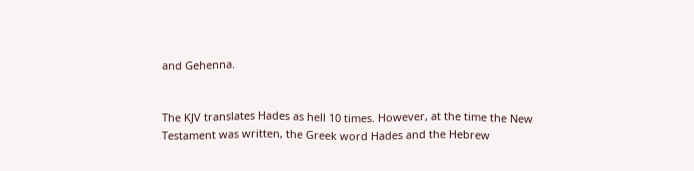and Gehenna.


The KJV translates Hades as hell 10 times. However, at the time the New Testament was written, the Greek word Hades and the Hebrew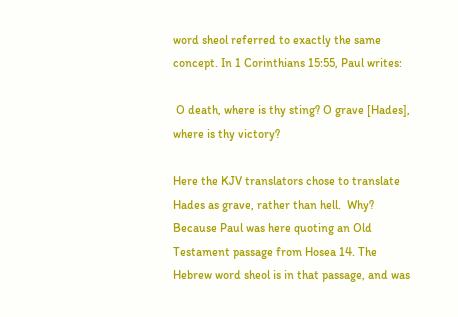word sheol referred to exactly the same concept. In 1 Corinthians 15:55, Paul writes:

 O death, where is thy sting? O grave [Hades], where is thy victory?

Here the KJV translators chose to translate Hades as grave, rather than hell.  Why? Because Paul was here quoting an Old Testament passage from Hosea 14. The Hebrew word sheol is in that passage, and was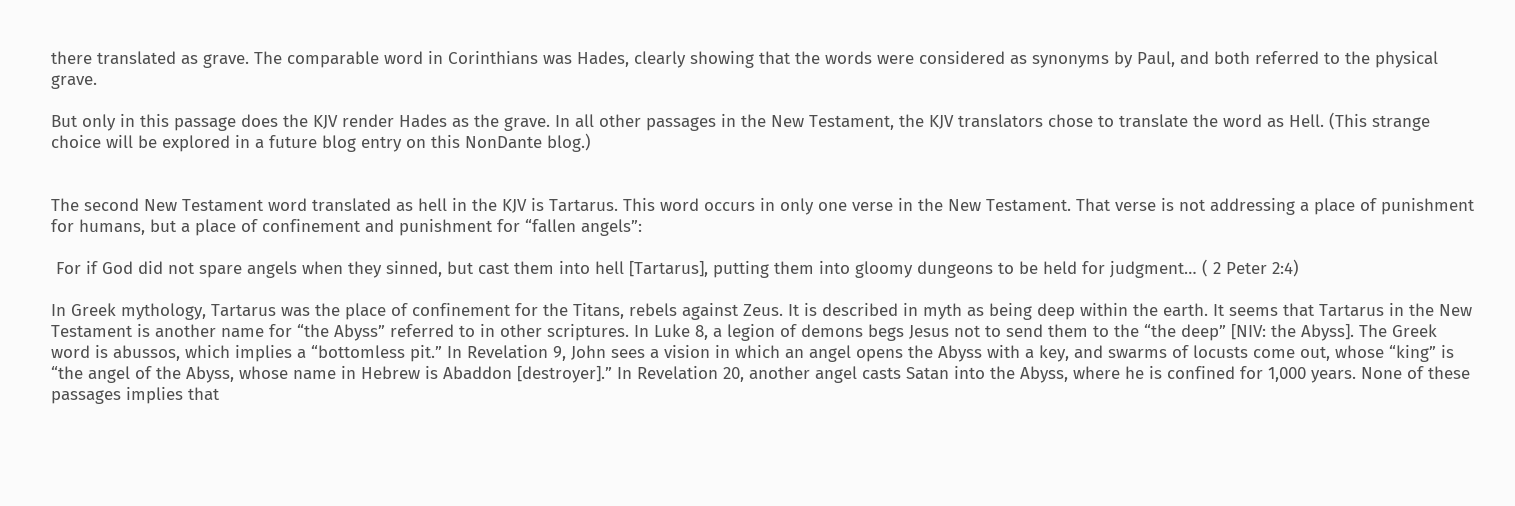there translated as grave. The comparable word in Corinthians was Hades, clearly showing that the words were considered as synonyms by Paul, and both referred to the physical grave.

But only in this passage does the KJV render Hades as the grave. In all other passages in the New Testament, the KJV translators chose to translate the word as Hell. (This strange choice will be explored in a future blog entry on this NonDante blog.)


The second New Testament word translated as hell in the KJV is Tartarus. This word occurs in only one verse in the New Testament. That verse is not addressing a place of punishment for humans, but a place of confinement and punishment for “fallen angels”:

 For if God did not spare angels when they sinned, but cast them into hell [Tartarus], putting them into gloomy dungeons to be held for judgment… ( 2 Peter 2:4)

In Greek mythology, Tartarus was the place of confinement for the Titans, rebels against Zeus. It is described in myth as being deep within the earth. It seems that Tartarus in the New Testament is another name for “the Abyss” referred to in other scriptures. In Luke 8, a legion of demons begs Jesus not to send them to the “the deep” [NIV: the Abyss]. The Greek word is abussos, which implies a “bottomless pit.” In Revelation 9, John sees a vision in which an angel opens the Abyss with a key, and swarms of locusts come out, whose “king” is “the angel of the Abyss, whose name in Hebrew is Abaddon [destroyer].” In Revelation 20, another angel casts Satan into the Abyss, where he is confined for 1,000 years. None of these passages implies that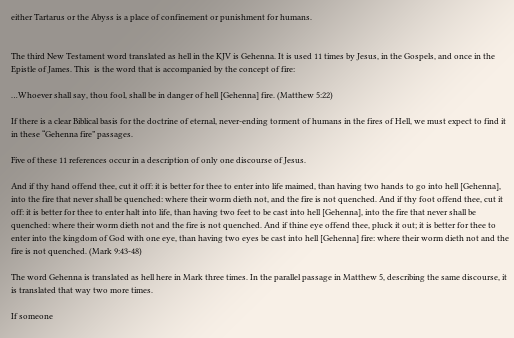either Tartarus or the Abyss is a place of confinement or punishment for humans.


The third New Testament word translated as hell in the KJV is Gehenna. It is used 11 times by Jesus, in the Gospels, and once in the Epistle of James. This  is the word that is accompanied by the concept of fire:

…Whoever shall say, thou fool, shall be in danger of hell [Gehenna] fire. (Matthew 5:22)

If there is a clear Biblical basis for the doctrine of eternal, never‑ending torment of humans in the fires of Hell, we must expect to find it in these “Gehenna fire” passages.

Five of these 11 references occur in a description of only one discourse of Jesus.

And if thy hand offend thee, cut it off: it is better for thee to enter into life maimed, than having two hands to go into hell [Gehenna], into the fire that never shall be quenched: where their worm dieth not, and the fire is not quenched. And if thy foot offend thee, cut it off: it is better for thee to enter halt into life, than having two feet to be cast into hell [Gehenna], into the fire that never shall be quenched: where their worm dieth not and the fire is not quenched. And if thine eye offend thee, pluck it out; it is better for thee to enter into the kingdom of God with one eye, than having two eyes be cast into hell [Gehenna] fire: where their worm dieth not and the fire is not quenched. (Mark 9:43‑48)

The word Gehenna is translated as hell here in Mark three times. In the parallel passage in Matthew 5, describing the same discourse, it is translated that way two more times.

If someone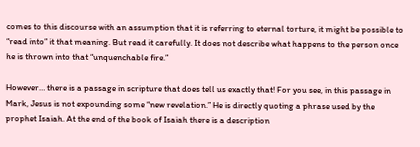comes to this discourse with an assumption that it is referring to eternal torture, it might be possible to “read into” it that meaning. But read it carefully. It does not describe what happens to the person once he is thrown into that “unquenchable fire.”

However… there is a passage in scripture that does tell us exactly that! For you see, in this passage in Mark, Jesus is not expounding some “new revelation.” He is directly quoting a phrase used by the prophet Isaiah. At the end of the book of Isaiah there is a description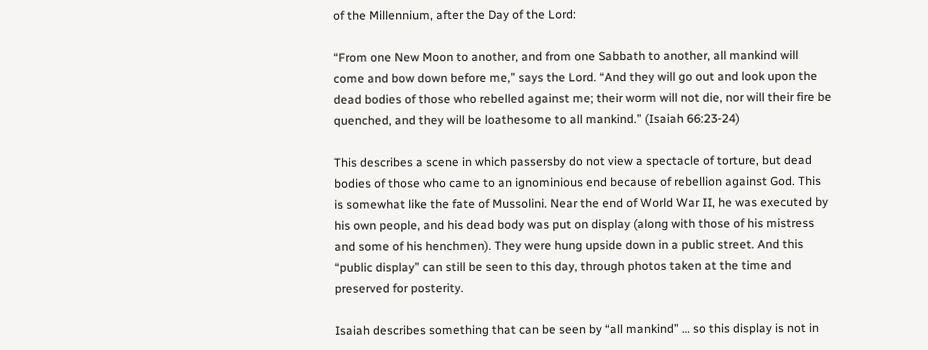of the Millennium, after the Day of the Lord:

“From one New Moon to another, and from one Sabbath to another, all mankind will come and bow down before me,” says the Lord. “And they will go out and look upon the dead bodies of those who rebelled against me; their worm will not die, nor will their fire be quenched, and they will be loathesome to all mankind.” (Isaiah 66:23‑24)

This describes a scene in which passersby do not view a spectacle of torture, but dead bodies of those who came to an ignominious end because of rebellion against God. This is somewhat like the fate of Mussolini. Near the end of World War II, he was executed by his own people, and his dead body was put on display (along with those of his mistress and some of his henchmen). They were hung upside down in a public street. And this “public display” can still be seen to this day, through photos taken at the time and preserved for posterity.

Isaiah describes something that can be seen by “all mankind” … so this display is not in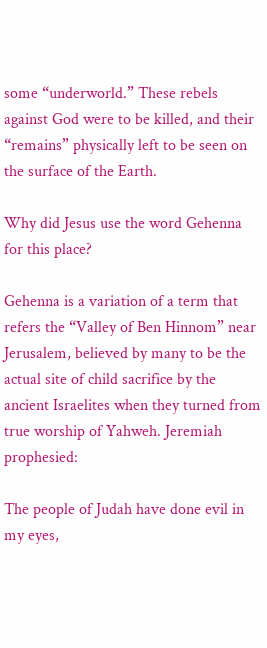some “underworld.” These rebels against God were to be killed, and their “remains” physically left to be seen on the surface of the Earth.

Why did Jesus use the word Gehenna for this place?

Gehenna is a variation of a term that refers the “Valley of Ben Hinnom” near Jerusalem, believed by many to be the actual site of child sacrifice by the ancient Israelites when they turned from true worship of Yahweh. Jeremiah prophesied:

The people of Judah have done evil in my eyes,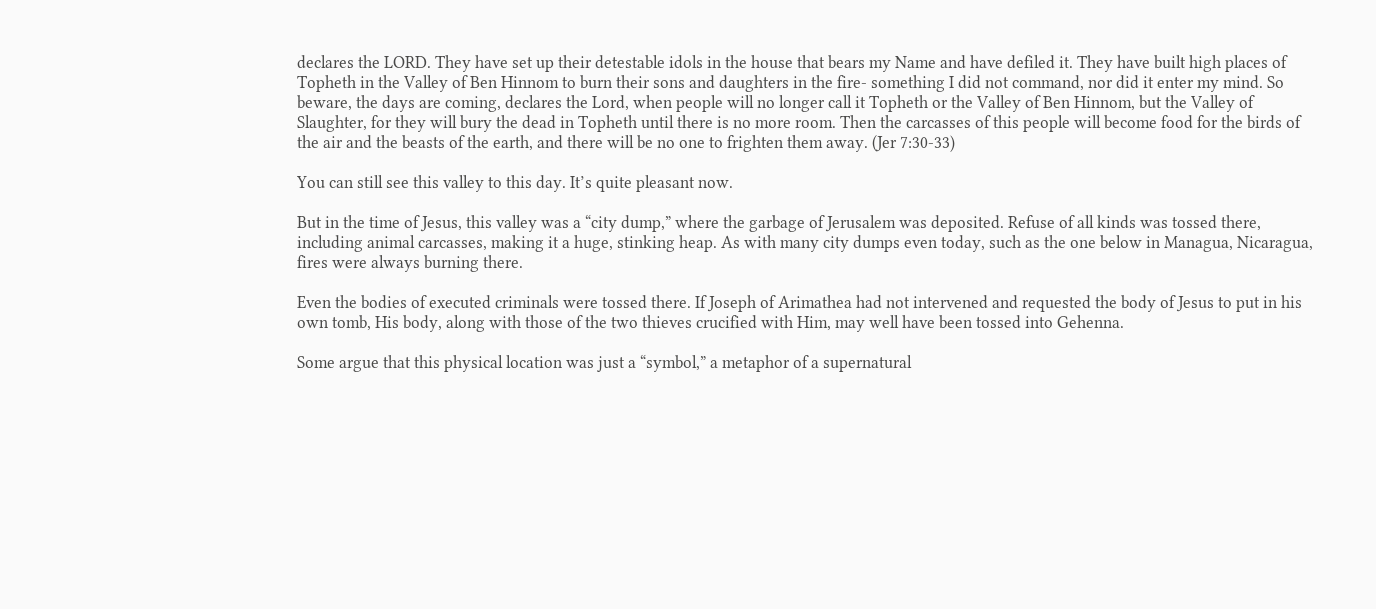declares the LORD. They have set up their detestable idols in the house that bears my Name and have defiled it. They have built high places of Topheth in the Valley of Ben Hinnom to burn their sons and daughters in the fire‑ something I did not command, nor did it enter my mind. So beware, the days are coming, declares the Lord, when people will no longer call it Topheth or the Valley of Ben Hinnom, but the Valley of Slaughter, for they will bury the dead in Topheth until there is no more room. Then the carcasses of this people will become food for the birds of the air and the beasts of the earth, and there will be no one to frighten them away. (Jer 7:30‑33)

You can still see this valley to this day. It’s quite pleasant now.

But in the time of Jesus, this valley was a “city dump,” where the garbage of Jerusalem was deposited. Refuse of all kinds was tossed there, including animal carcasses, making it a huge, stinking heap. As with many city dumps even today, such as the one below in Managua, Nicaragua, fires were always burning there.

Even the bodies of executed criminals were tossed there. If Joseph of Arimathea had not intervened and requested the body of Jesus to put in his own tomb, His body, along with those of the two thieves crucified with Him, may well have been tossed into Gehenna.

Some argue that this physical location was just a “symbol,” a metaphor of a supernatural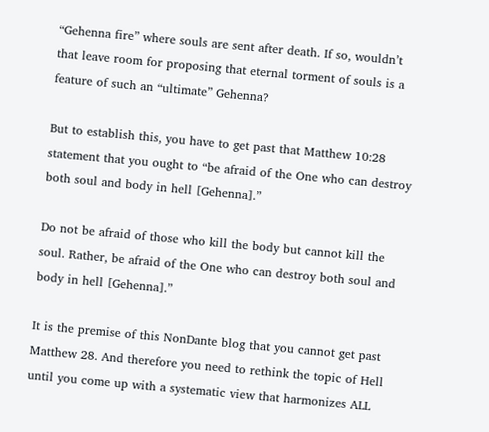“Gehenna fire” where souls are sent after death. If so, wouldn’t that leave room for proposing that eternal torment of souls is a feature of such an “ultimate” Gehenna?

But to establish this, you have to get past that Matthew 10:28 statement that you ought to “be afraid of the One who can destroy both soul and body in hell [Gehenna].”

Do not be afraid of those who kill the body but cannot kill the soul. Rather, be afraid of the One who can destroy both soul and body in hell [Gehenna].”

It is the premise of this NonDante blog that you cannot get past Matthew 28. And therefore you need to rethink the topic of Hell until you come up with a systematic view that harmonizes ALL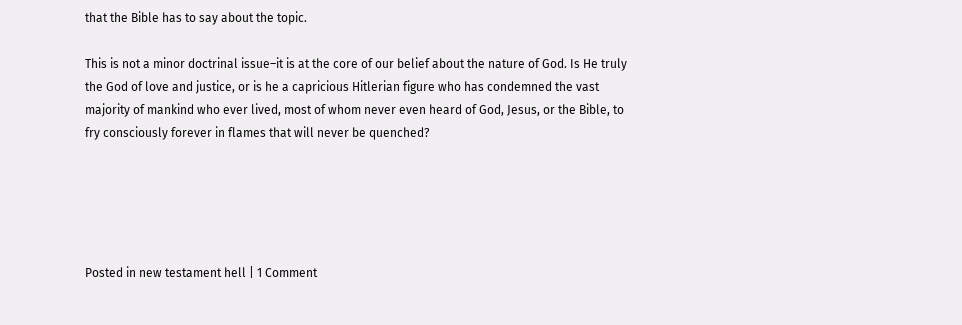that the Bible has to say about the topic.

This is not a minor doctrinal issue–it is at the core of our belief about the nature of God. Is He truly the God of love and justice, or is he a capricious Hitlerian figure who has condemned the vast majority of mankind who ever lived, most of whom never even heard of God, Jesus, or the Bible, to fry consciously forever in flames that will never be quenched?





Posted in new testament hell | 1 Comment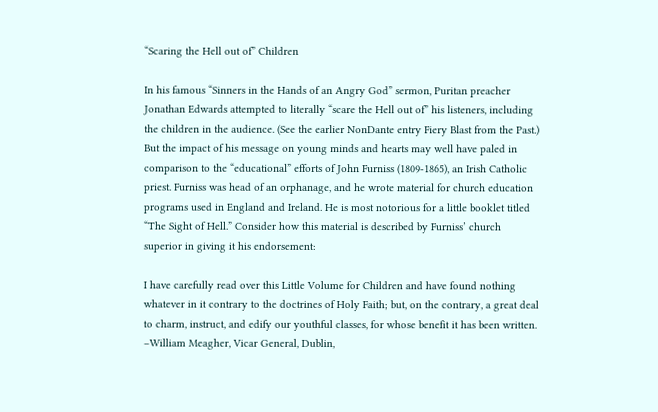“Scaring the Hell out of” Children

In his famous “Sinners in the Hands of an Angry God” sermon, Puritan preacher Jonathan Edwards attempted to literally “scare the Hell out of” his listeners, including the children in the audience. (See the earlier NonDante entry Fiery Blast from the Past.)  But the impact of his message on young minds and hearts may well have paled in comparison to the “educational” efforts of John Furniss (1809-1865), an Irish Catholic priest. Furniss was head of an orphanage, and he wrote material for church education programs used in England and Ireland. He is most notorious for a little booklet titled “The Sight of Hell.” Consider how this material is described by Furniss’ church superior in giving it his endorsement:

I have carefully read over this Little Volume for Children and have found nothing whatever in it contrary to the doctrines of Holy Faith; but, on the contrary, a great deal to charm, instruct, and edify our youthful classes, for whose benefit it has been written. –William Meagher, Vicar General, Dublin,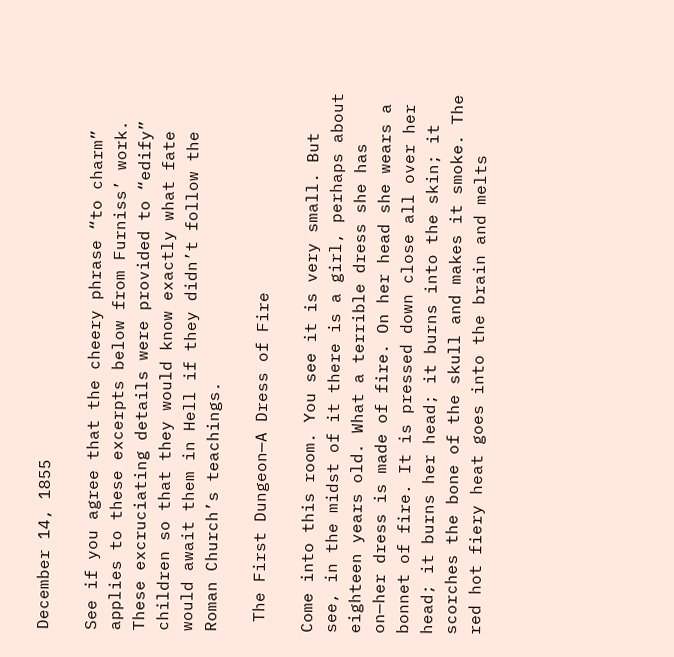December 14, 1855

See if you agree that the cheery phrase “to charm” applies to these excerpts below from Furniss’ work. These excruciating details were provided to “edify” children so that they would know exactly what fate would await them in Hell if they didn’t follow the Roman Church’s teachings.

 The First Dungeon—A Dress of Fire

Come into this room. You see it is very small. But see, in the midst of it there is a girl, perhaps about eighteen years old. What a terrible dress she has on—her dress is made of fire. On her head she wears a bonnet of fire. It is pressed down close all over her head; it burns her head; it burns into the skin; it scorches the bone of the skull and makes it smoke. The red hot fiery heat goes into the brain and melts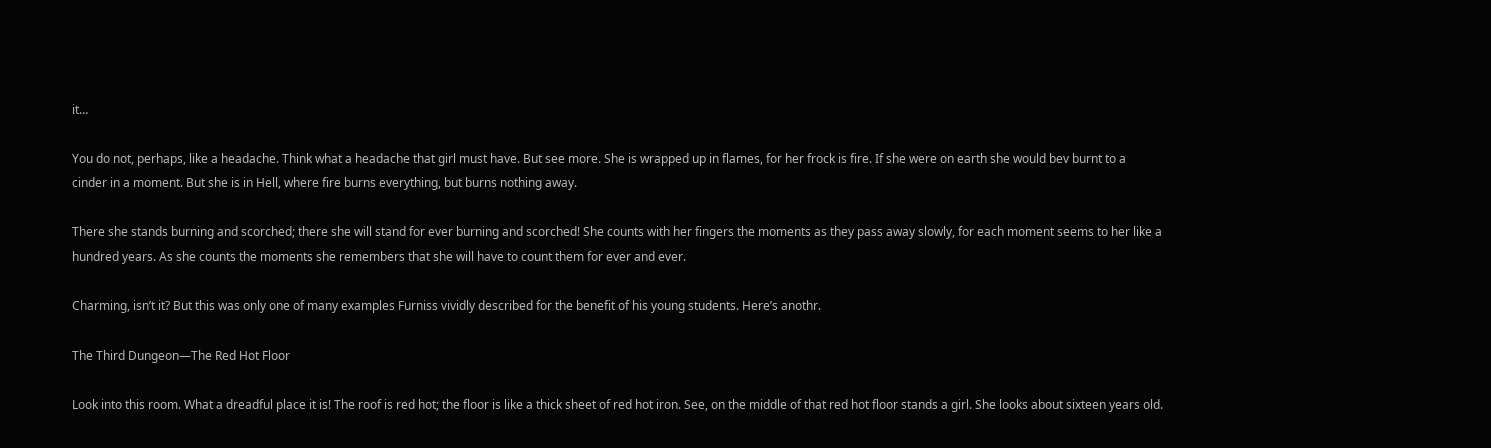it…

You do not, perhaps, like a headache. Think what a headache that girl must have. But see more. She is wrapped up in flames, for her frock is fire. If she were on earth she would bev burnt to a cinder in a moment. But she is in Hell, where fire burns everything, but burns nothing away.

There she stands burning and scorched; there she will stand for ever burning and scorched! She counts with her fingers the moments as they pass away slowly, for each moment seems to her like a hundred years. As she counts the moments she remembers that she will have to count them for ever and ever.

Charming, isn’t it? But this was only one of many examples Furniss vividly described for the benefit of his young students. Here’s anothr.

The Third Dungeon—The Red Hot Floor

Look into this room. What a dreadful place it is! The roof is red hot; the floor is like a thick sheet of red hot iron. See, on the middle of that red hot floor stands a girl. She looks about sixteen years old.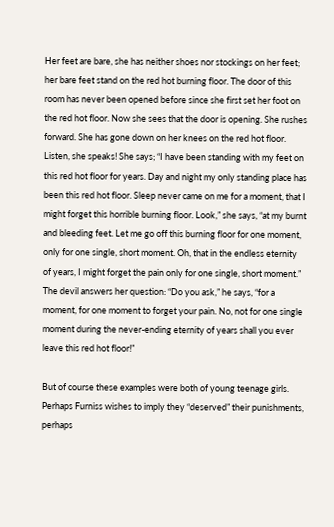Her feet are bare, she has neither shoes nor stockings on her feet; her bare feet stand on the red hot burning floor. The door of this room has never been opened before since she first set her foot on the red hot floor. Now she sees that the door is opening. She rushes forward. She has gone down on her knees on the red hot floor. Listen, she speaks! She says; “I have been standing with my feet on this red hot floor for years. Day and night my only standing place has been this red hot floor. Sleep never came on me for a moment, that I might forget this horrible burning floor. Look,” she says, “at my burnt and bleeding feet. Let me go off this burning floor for one moment, only for one single, short moment. Oh, that in the endless eternity of years, I might forget the pain only for one single, short moment.” The devil answers her question: “Do you ask,” he says, “for a moment, for one moment to forget your pain. No, not for one single moment during the never-ending eternity of years shall you ever leave this red hot floor!”

But of course these examples were both of young teenage girls. Perhaps Furniss wishes to imply they “deserved” their punishments, perhaps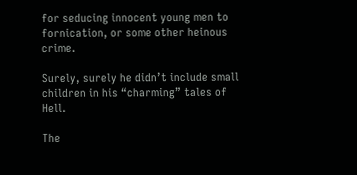for seducing innocent young men to fornication, or some other heinous crime.

Surely, surely he didn’t include small children in his “charming” tales of Hell.

The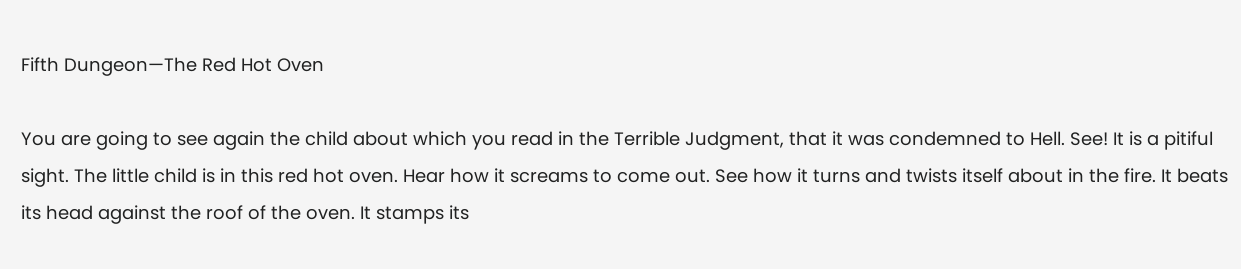Fifth Dungeon—The Red Hot Oven

You are going to see again the child about which you read in the Terrible Judgment, that it was condemned to Hell. See! It is a pitiful sight. The little child is in this red hot oven. Hear how it screams to come out. See how it turns and twists itself about in the fire. It beats its head against the roof of the oven. It stamps its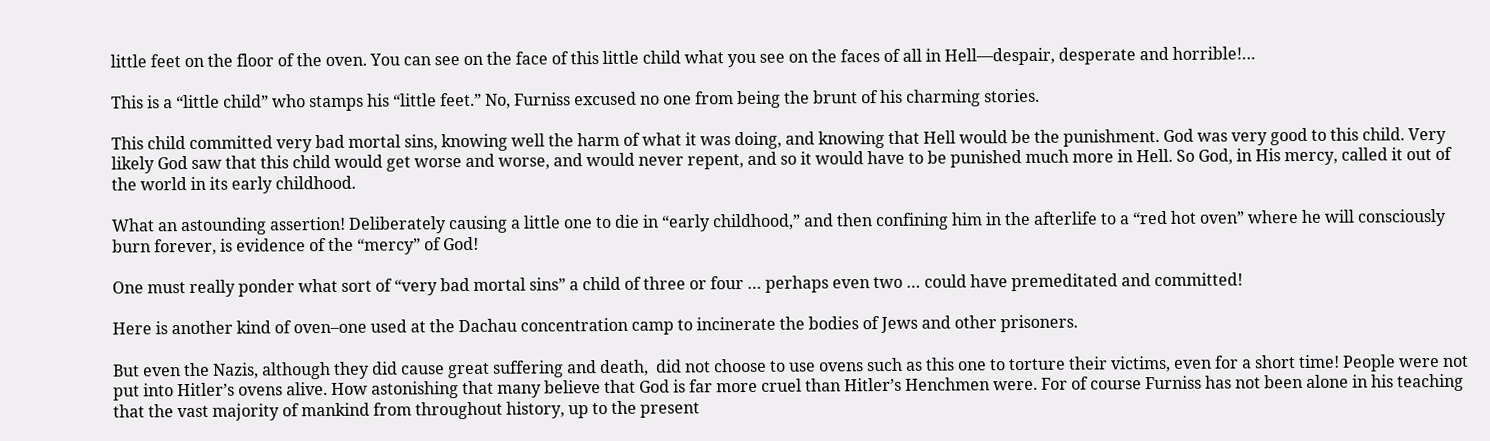little feet on the floor of the oven. You can see on the face of this little child what you see on the faces of all in Hell—despair, desperate and horrible!…

This is a “little child” who stamps his “little feet.” No, Furniss excused no one from being the brunt of his charming stories.

This child committed very bad mortal sins, knowing well the harm of what it was doing, and knowing that Hell would be the punishment. God was very good to this child. Very likely God saw that this child would get worse and worse, and would never repent, and so it would have to be punished much more in Hell. So God, in His mercy, called it out of the world in its early childhood.

What an astounding assertion! Deliberately causing a little one to die in “early childhood,” and then confining him in the afterlife to a “red hot oven” where he will consciously burn forever, is evidence of the “mercy” of God!

One must really ponder what sort of “very bad mortal sins” a child of three or four … perhaps even two … could have premeditated and committed!

Here is another kind of oven–one used at the Dachau concentration camp to incinerate the bodies of Jews and other prisoners.

But even the Nazis, although they did cause great suffering and death,  did not choose to use ovens such as this one to torture their victims, even for a short time! People were not put into Hitler’s ovens alive. How astonishing that many believe that God is far more cruel than Hitler’s Henchmen were. For of course Furniss has not been alone in his teaching that the vast majority of mankind from throughout history, up to the present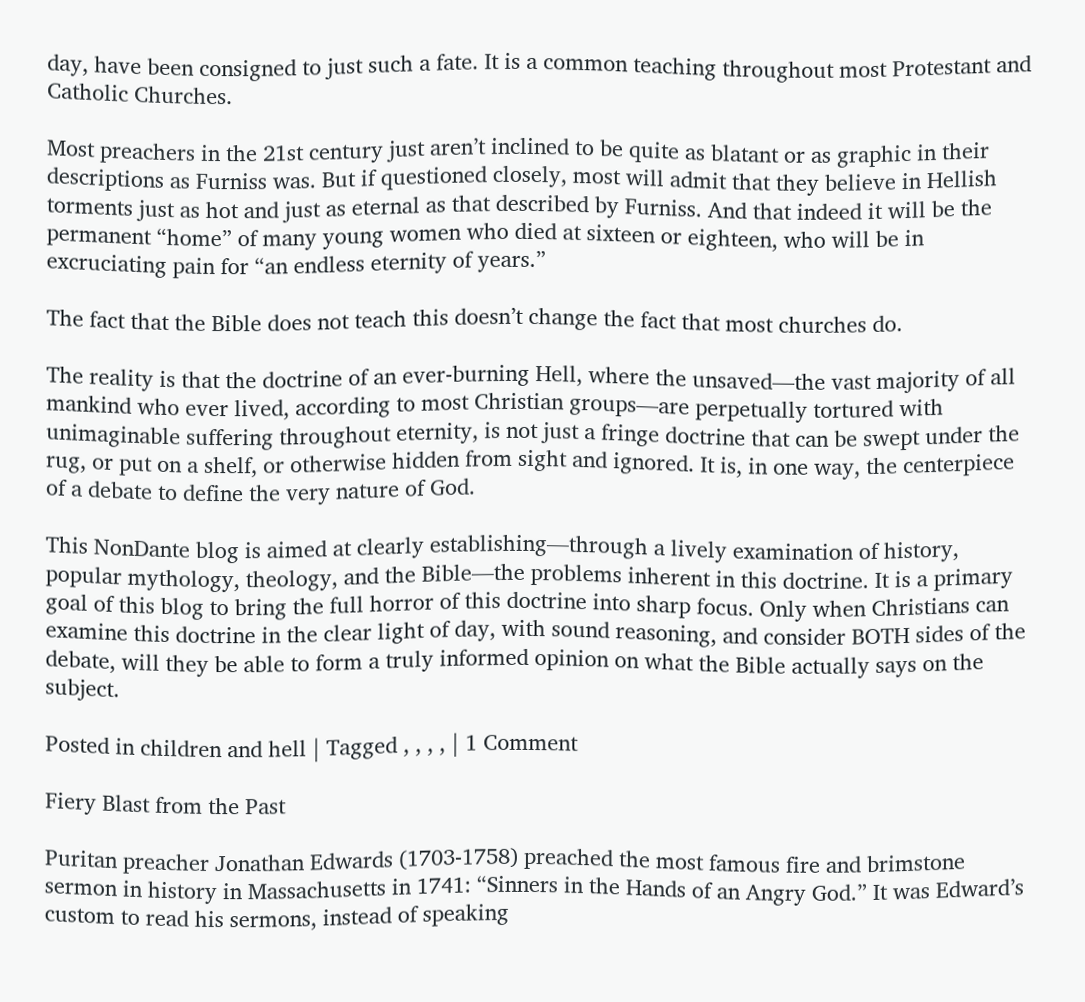day, have been consigned to just such a fate. It is a common teaching throughout most Protestant and Catholic Churches.

Most preachers in the 21st century just aren’t inclined to be quite as blatant or as graphic in their descriptions as Furniss was. But if questioned closely, most will admit that they believe in Hellish torments just as hot and just as eternal as that described by Furniss. And that indeed it will be the permanent “home” of many young women who died at sixteen or eighteen, who will be in excruciating pain for “an endless eternity of years.”

The fact that the Bible does not teach this doesn’t change the fact that most churches do.

The reality is that the doctrine of an ever-burning Hell, where the unsaved—the vast majority of all mankind who ever lived, according to most Christian groups—are perpetually tortured with unimaginable suffering throughout eternity, is not just a fringe doctrine that can be swept under the rug, or put on a shelf, or otherwise hidden from sight and ignored. It is, in one way, the centerpiece of a debate to define the very nature of God.

This NonDante blog is aimed at clearly establishing—through a lively examination of history, popular mythology, theology, and the Bible—the problems inherent in this doctrine. It is a primary goal of this blog to bring the full horror of this doctrine into sharp focus. Only when Christians can examine this doctrine in the clear light of day, with sound reasoning, and consider BOTH sides of the debate, will they be able to form a truly informed opinion on what the Bible actually says on the subject.

Posted in children and hell | Tagged , , , , | 1 Comment

Fiery Blast from the Past

Puritan preacher Jonathan Edwards (1703-1758) preached the most famous fire and brimstone sermon in history in Massachusetts in 1741: “Sinners in the Hands of an Angry God.” It was Edward’s custom to read his sermons, instead of speaking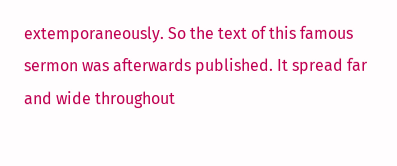extemporaneously. So the text of this famous sermon was afterwards published. It spread far and wide throughout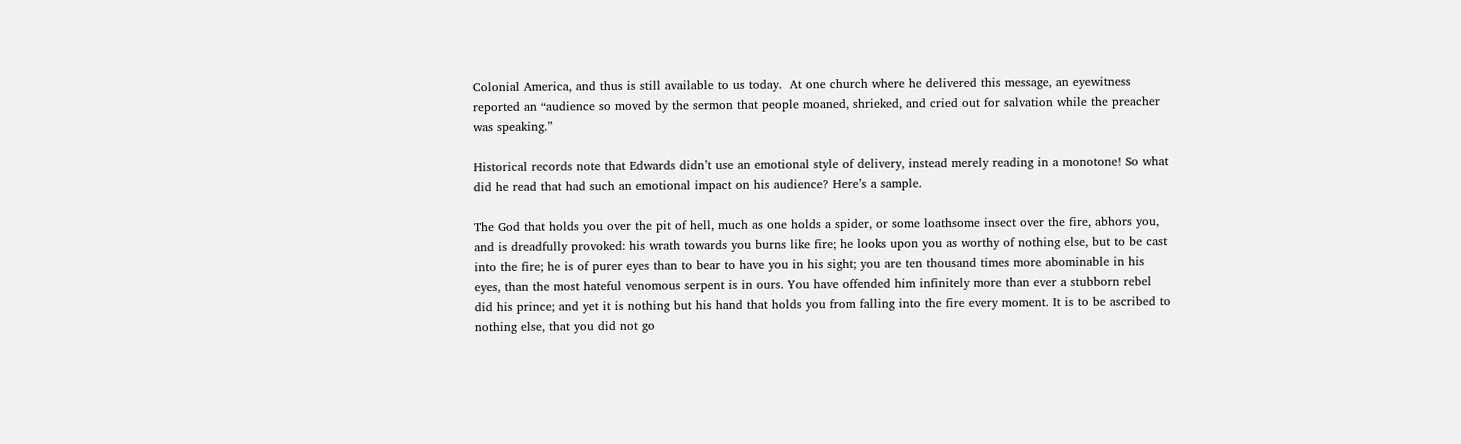Colonial America, and thus is still available to us today.  At one church where he delivered this message, an eyewitness reported an “audience so moved by the sermon that people moaned, shrieked, and cried out for salvation while the preacher was speaking.”

Historical records note that Edwards didn’t use an emotional style of delivery, instead merely reading in a monotone! So what did he read that had such an emotional impact on his audience? Here’s a sample.

The God that holds you over the pit of hell, much as one holds a spider, or some loathsome insect over the fire, abhors you, and is dreadfully provoked: his wrath towards you burns like fire; he looks upon you as worthy of nothing else, but to be cast into the fire; he is of purer eyes than to bear to have you in his sight; you are ten thousand times more abominable in his eyes, than the most hateful venomous serpent is in ours. You have offended him infinitely more than ever a stubborn rebel did his prince; and yet it is nothing but his hand that holds you from falling into the fire every moment. It is to be ascribed to nothing else, that you did not go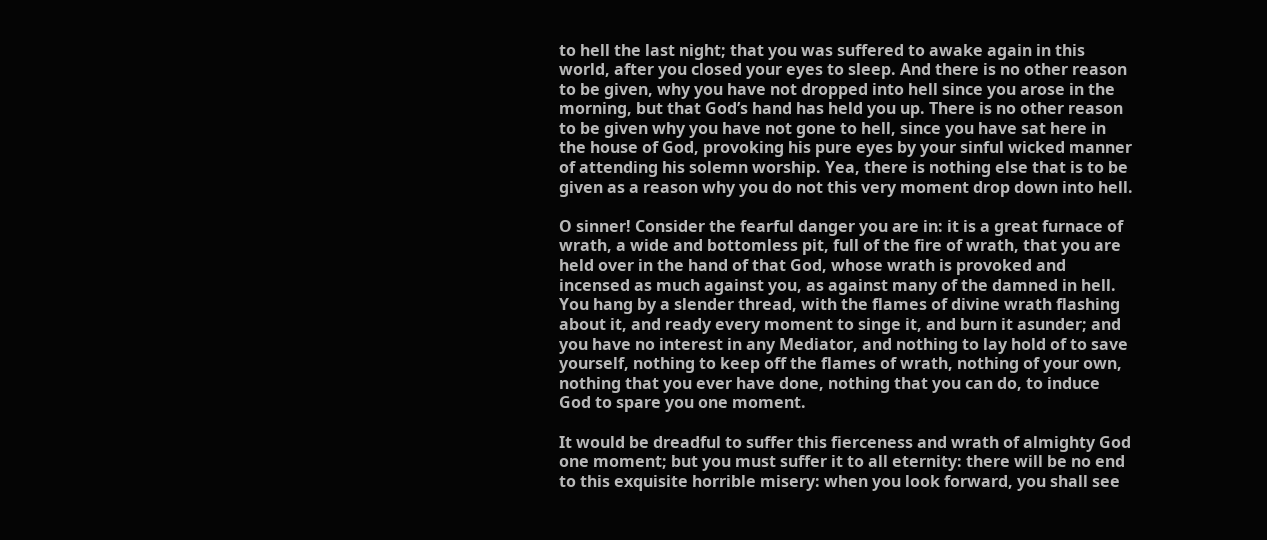to hell the last night; that you was suffered to awake again in this world, after you closed your eyes to sleep. And there is no other reason to be given, why you have not dropped into hell since you arose in the morning, but that God’s hand has held you up. There is no other reason to be given why you have not gone to hell, since you have sat here in the house of God, provoking his pure eyes by your sinful wicked manner of attending his solemn worship. Yea, there is nothing else that is to be given as a reason why you do not this very moment drop down into hell.

O sinner! Consider the fearful danger you are in: it is a great furnace of wrath, a wide and bottomless pit, full of the fire of wrath, that you are held over in the hand of that God, whose wrath is provoked and incensed as much against you, as against many of the damned in hell. You hang by a slender thread, with the flames of divine wrath flashing about it, and ready every moment to singe it, and burn it asunder; and you have no interest in any Mediator, and nothing to lay hold of to save yourself, nothing to keep off the flames of wrath, nothing of your own, nothing that you ever have done, nothing that you can do, to induce God to spare you one moment.

It would be dreadful to suffer this fierceness and wrath of almighty God one moment; but you must suffer it to all eternity: there will be no end to this exquisite horrible misery: when you look forward, you shall see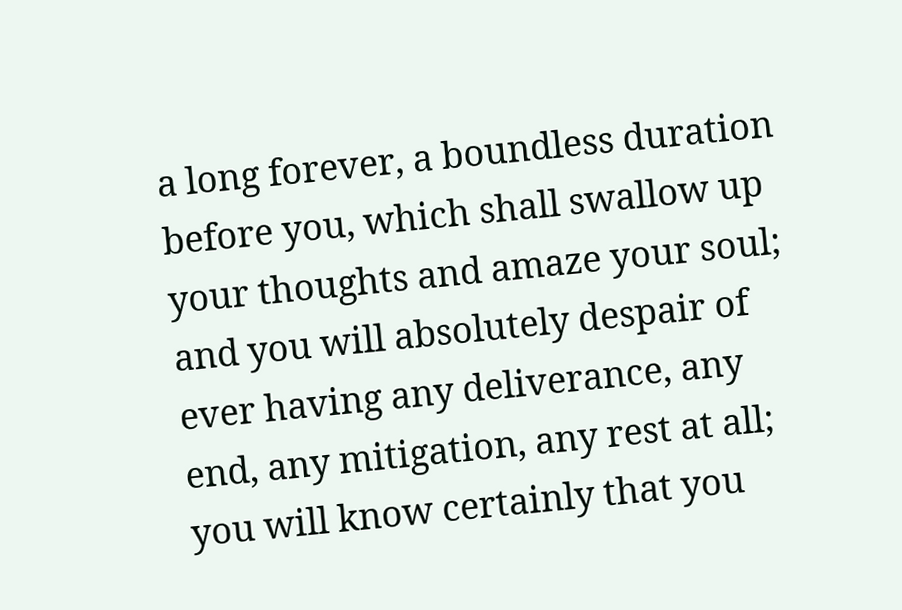a long forever, a boundless duration before you, which shall swallow up your thoughts and amaze your soul; and you will absolutely despair of ever having any deliverance, any end, any mitigation, any rest at all; you will know certainly that you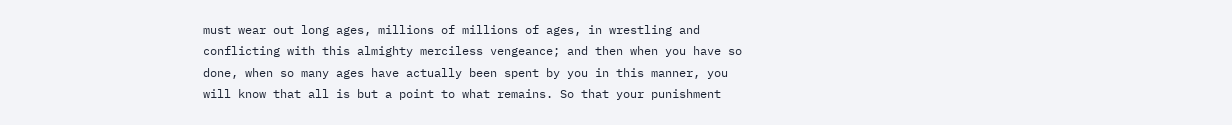must wear out long ages, millions of millions of ages, in wrestling and conflicting with this almighty merciless vengeance; and then when you have so done, when so many ages have actually been spent by you in this manner, you will know that all is but a point to what remains. So that your punishment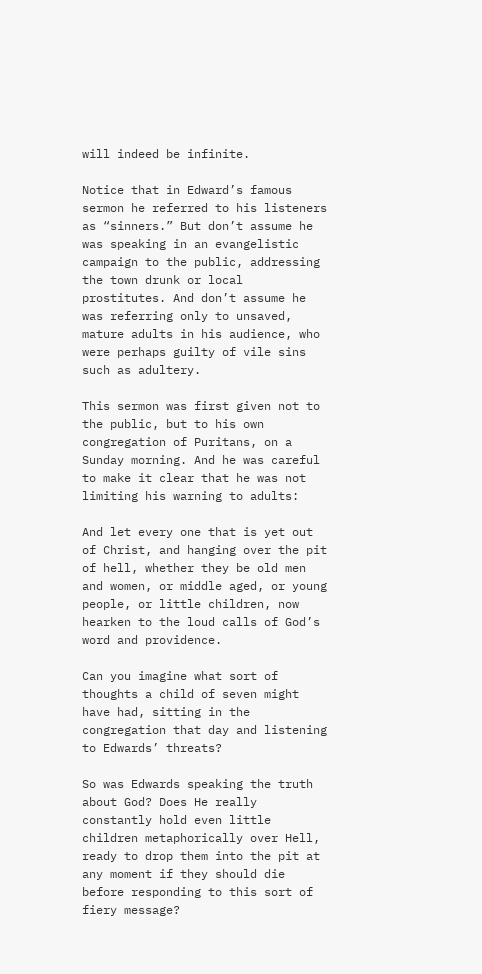will indeed be infinite.

Notice that in Edward’s famous sermon he referred to his listeners as “sinners.” But don’t assume he was speaking in an evangelistic campaign to the public, addressing the town drunk or local prostitutes. And don’t assume he was referring only to unsaved, mature adults in his audience, who were perhaps guilty of vile sins such as adultery.

This sermon was first given not to the public, but to his own congregation of Puritans, on a Sunday morning. And he was careful to make it clear that he was not limiting his warning to adults:

And let every one that is yet out of Christ, and hanging over the pit of hell, whether they be old men and women, or middle aged, or young people, or little children, now hearken to the loud calls of God’s word and providence.

Can you imagine what sort of thoughts a child of seven might have had, sitting in the congregation that day and listening to Edwards’ threats?

So was Edwards speaking the truth about God? Does He really constantly hold even little children metaphorically over Hell, ready to drop them into the pit at any moment if they should die before responding to this sort of fiery message?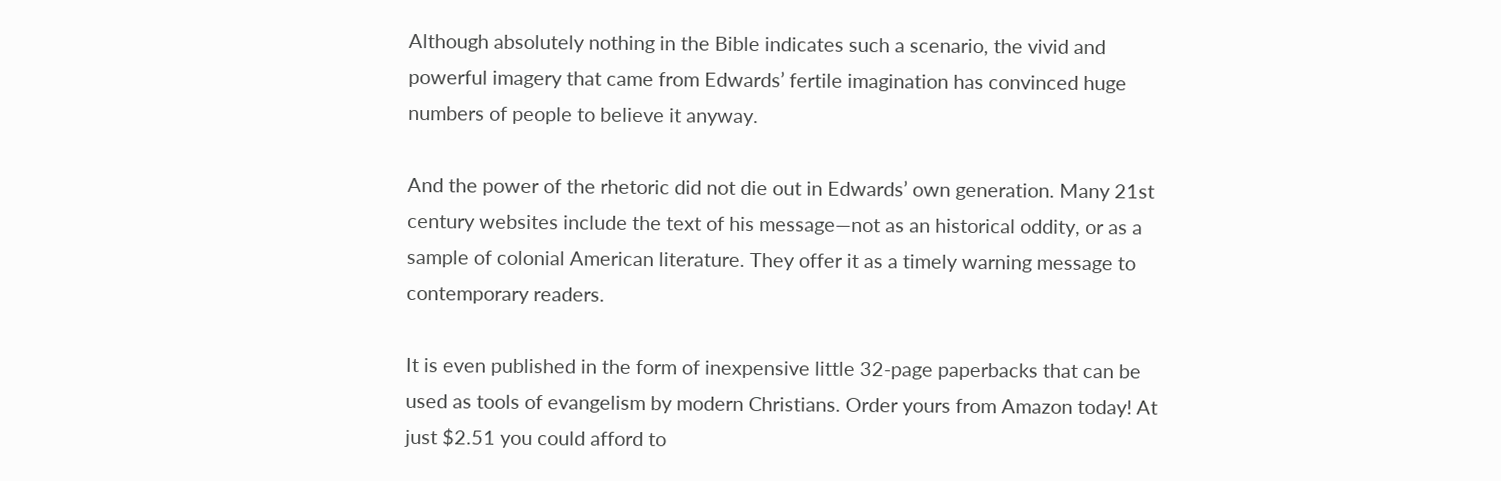Although absolutely nothing in the Bible indicates such a scenario, the vivid and powerful imagery that came from Edwards’ fertile imagination has convinced huge numbers of people to believe it anyway.

And the power of the rhetoric did not die out in Edwards’ own generation. Many 21st century websites include the text of his message—not as an historical oddity, or as a sample of colonial American literature. They offer it as a timely warning message to contemporary readers.

It is even published in the form of inexpensive little 32-page paperbacks that can be used as tools of evangelism by modern Christians. Order yours from Amazon today! At just $2.51 you could afford to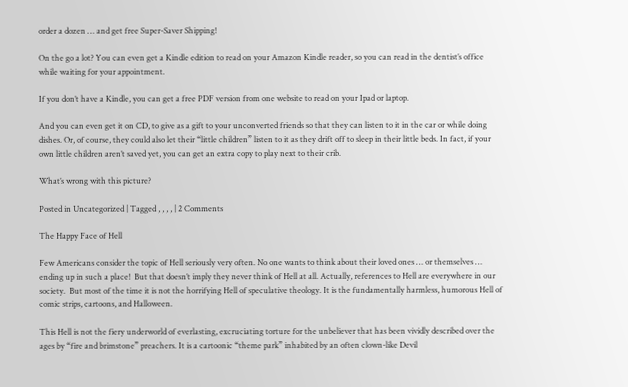order a dozen … and get free Super-Saver Shipping!

On the go a lot? You can even get a Kindle edition to read on your Amazon Kindle reader, so you can read in the dentist’s office while waiting for your appointment.

If you don’t have a Kindle, you can get a free PDF version from one website to read on your Ipad or laptop.

And you can even get it on CD, to give as a gift to your unconverted friends so that they can listen to it in the car or while doing dishes. Or, of course, they could also let their “little children” listen to it as they drift off to sleep in their little beds. In fact, if your own little children aren’t saved yet, you can get an extra copy to play next to their crib.

What’s wrong with this picture?

Posted in Uncategorized | Tagged , , , , | 2 Comments

The Happy Face of Hell

Few Americans consider the topic of Hell seriously very often. No one wants to think about their loved ones … or themselves … ending up in such a place!  But that doesn’t imply they never think of Hell at all. Actually, references to Hell are everywhere in our society.  But most of the time it is not the horrifying Hell of speculative theology. It is the fundamentally harmless, humorous Hell of comic strips, cartoons, and Halloween.

This Hell is not the fiery underworld of everlasting, excruciating torture for the unbeliever that has been vividly described over the ages by “fire and brimstone” preachers. It is a cartoonic “theme park” inhabited by an often clown-like Devil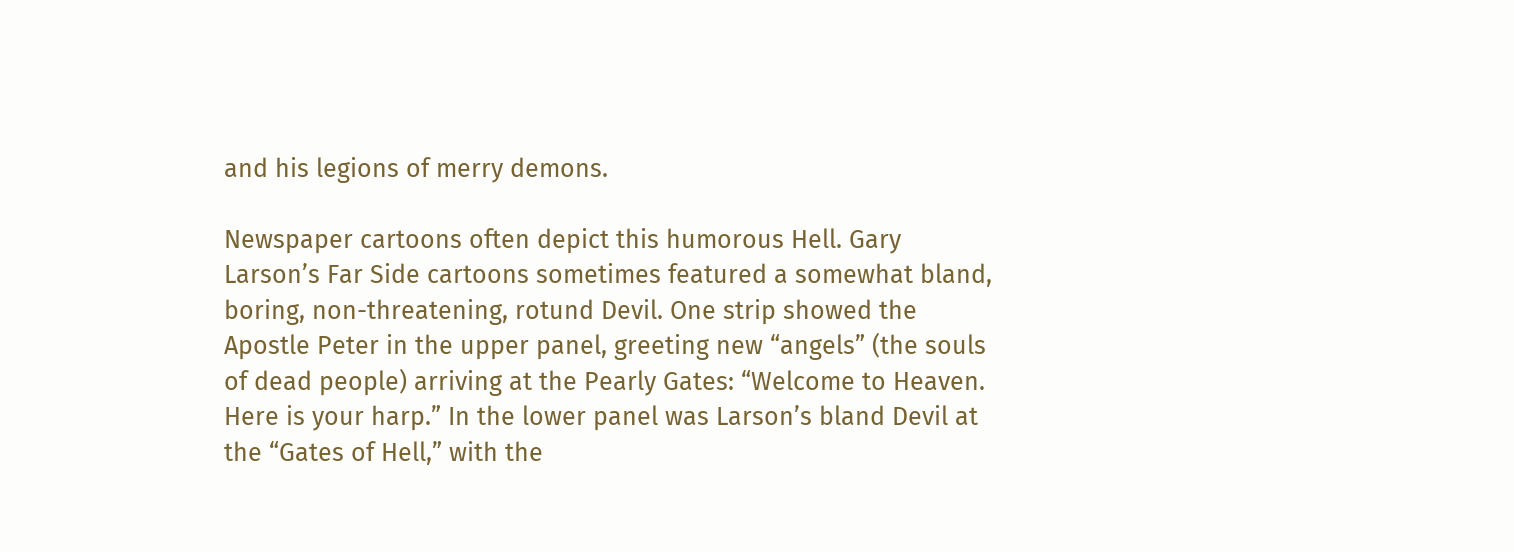and his legions of merry demons.

Newspaper cartoons often depict this humorous Hell. Gary Larson’s Far Side cartoons sometimes featured a somewhat bland, boring, non-threatening, rotund Devil. One strip showed the Apostle Peter in the upper panel, greeting new “angels” (the souls of dead people) arriving at the Pearly Gates: “Welcome to Heaven. Here is your harp.” In the lower panel was Larson’s bland Devil at the “Gates of Hell,” with the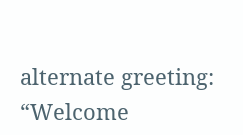alternate greeting: “Welcome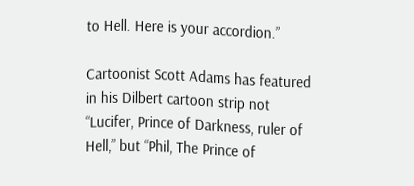to Hell. Here is your accordion.”

Cartoonist Scott Adams has featured in his Dilbert cartoon strip not “Lucifer, Prince of Darkness, ruler of Hell,” but “Phil, The Prince of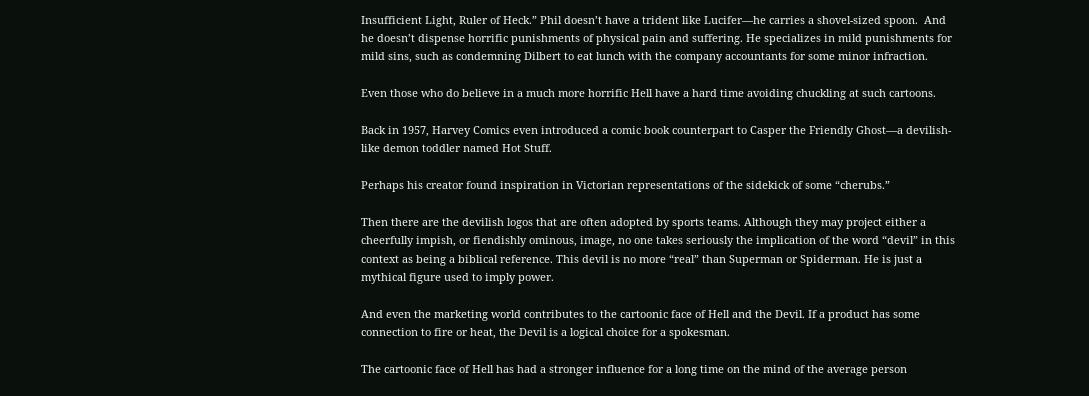Insufficient Light, Ruler of Heck.” Phil doesn’t have a trident like Lucifer—he carries a shovel-sized spoon.  And he doesn’t dispense horrific punishments of physical pain and suffering. He specializes in mild punishments for mild sins, such as condemning Dilbert to eat lunch with the company accountants for some minor infraction.

Even those who do believe in a much more horrific Hell have a hard time avoiding chuckling at such cartoons.

Back in 1957, Harvey Comics even introduced a comic book counterpart to Casper the Friendly Ghost—a devilish-like demon toddler named Hot Stuff.

Perhaps his creator found inspiration in Victorian representations of the sidekick of some “cherubs.”

Then there are the devilish logos that are often adopted by sports teams. Although they may project either a cheerfully impish, or fiendishly ominous, image, no one takes seriously the implication of the word “devil” in this context as being a biblical reference. This devil is no more “real” than Superman or Spiderman. He is just a mythical figure used to imply power.

And even the marketing world contributes to the cartoonic face of Hell and the Devil. If a product has some connection to fire or heat, the Devil is a logical choice for a spokesman.

The cartoonic face of Hell has had a stronger influence for a long time on the mind of the average person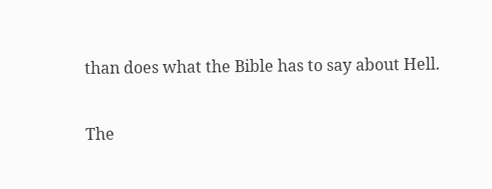than does what the Bible has to say about Hell.

The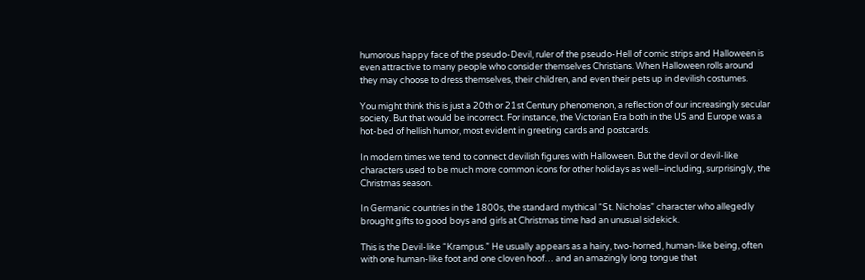humorous happy face of the pseudo-Devil, ruler of the pseudo-Hell of comic strips and Halloween is even attractive to many people who consider themselves Christians. When Halloween rolls around they may choose to dress themselves, their children, and even their pets up in devilish costumes.

You might think this is just a 20th or 21st Century phenomenon, a reflection of our increasingly secular society. But that would be incorrect. For instance, the Victorian Era both in the US and Europe was a hot-bed of hellish humor, most evident in greeting cards and postcards.

In modern times we tend to connect devilish figures with Halloween. But the devil or devil-like characters used to be much more common icons for other holidays as well–including, surprisingly, the Christmas season.

In Germanic countries in the 1800s, the standard mythical “St. Nicholas” character who allegedly brought gifts to good boys and girls at Christmas time had an unusual sidekick.

This is the Devil-like “Krampus.” He usually appears as a hairy, two-horned, human-like being, often with one human-like foot and one cloven hoof… and an amazingly long tongue that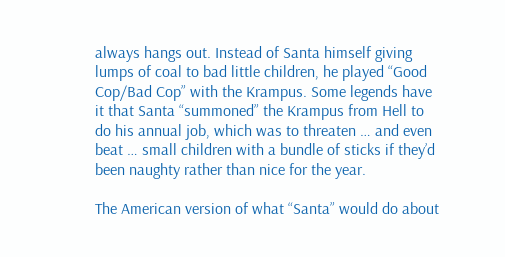always hangs out. Instead of Santa himself giving lumps of coal to bad little children, he played “Good Cop/Bad Cop” with the Krampus. Some legends have it that Santa “summoned” the Krampus from Hell to do his annual job, which was to threaten … and even beat … small children with a bundle of sticks if they’d been naughty rather than nice for the year.

The American version of what “Santa” would do about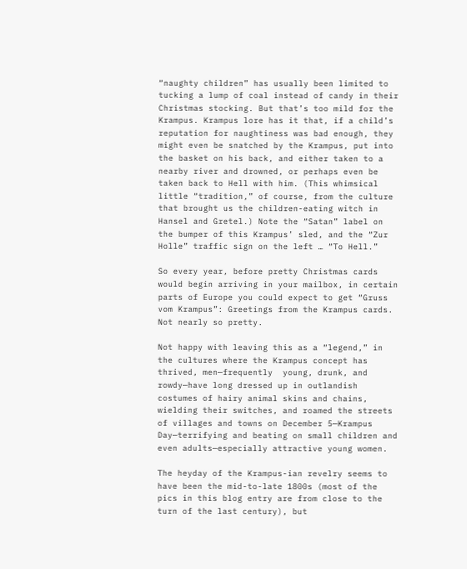“naughty children” has usually been limited to tucking a lump of coal instead of candy in their Christmas stocking. But that’s too mild for the Krampus. Krampus lore has it that, if a child’s reputation for naughtiness was bad enough, they might even be snatched by the Krampus, put into the basket on his back, and either taken to a nearby river and drowned, or perhaps even be taken back to Hell with him. (This whimsical little “tradition,” of course, from the culture that brought us the children-eating witch in Hansel and Gretel.) Note the “Satan” label on the bumper of this Krampus’ sled, and the “Zur Holle” traffic sign on the left … “To Hell.”

So every year, before pretty Christmas cards would begin arriving in your mailbox, in certain parts of Europe you could expect to get “Gruss vom Krampus”: Greetings from the Krampus cards. Not nearly so pretty.

Not happy with leaving this as a “legend,” in the cultures where the Krampus concept has thrived, men—frequently  young, drunk, and rowdy—have long dressed up in outlandish costumes of hairy animal skins and chains, wielding their switches, and roamed the streets of villages and towns on December 5—Krampus Day—terrifying and beating on small children and even adults—especially attractive young women.

The heyday of the Krampus-ian revelry seems to have been the mid-to-late 1800s (most of the pics in this blog entry are from close to the turn of the last century), but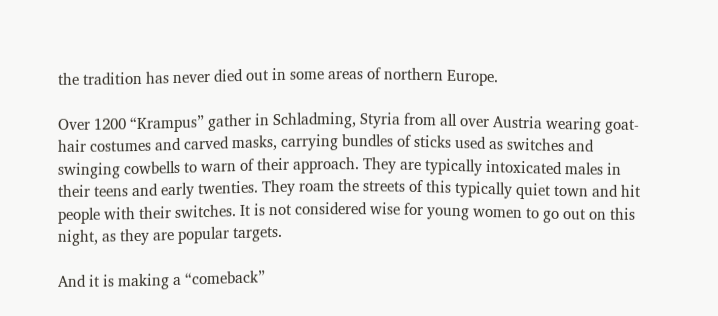the tradition has never died out in some areas of northern Europe.

Over 1200 “Krampus” gather in Schladming, Styria from all over Austria wearing goat-hair costumes and carved masks, carrying bundles of sticks used as switches and swinging cowbells to warn of their approach. They are typically intoxicated males in their teens and early twenties. They roam the streets of this typically quiet town and hit people with their switches. It is not considered wise for young women to go out on this night, as they are popular targets.

And it is making a “comeback”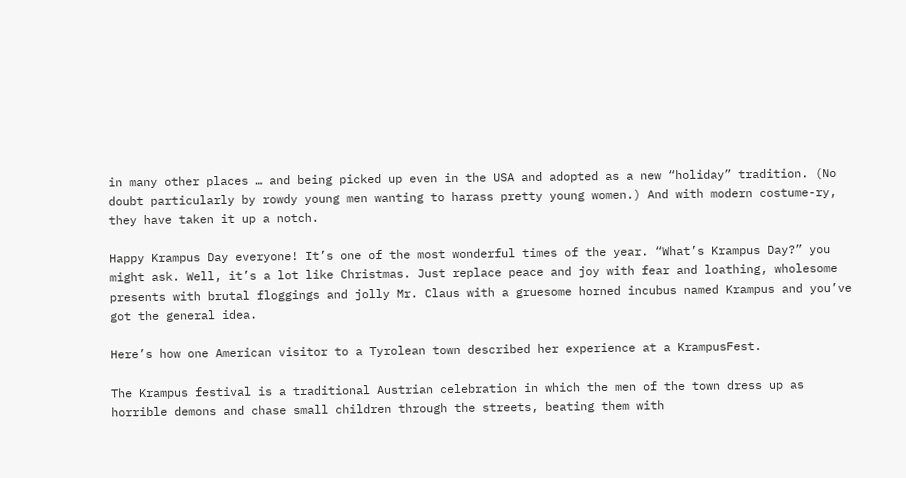in many other places … and being picked up even in the USA and adopted as a new “holiday” tradition. (No doubt particularly by rowdy young men wanting to harass pretty young women.) And with modern costume-ry, they have taken it up a notch.

Happy Krampus Day everyone! It’s one of the most wonderful times of the year. “What’s Krampus Day?” you might ask. Well, it’s a lot like Christmas. Just replace peace and joy with fear and loathing, wholesome presents with brutal floggings and jolly Mr. Claus with a gruesome horned incubus named Krampus and you’ve got the general idea.

Here’s how one American visitor to a Tyrolean town described her experience at a KrampusFest.

The Krampus festival is a traditional Austrian celebration in which the men of the town dress up as horrible demons and chase small children through the streets, beating them with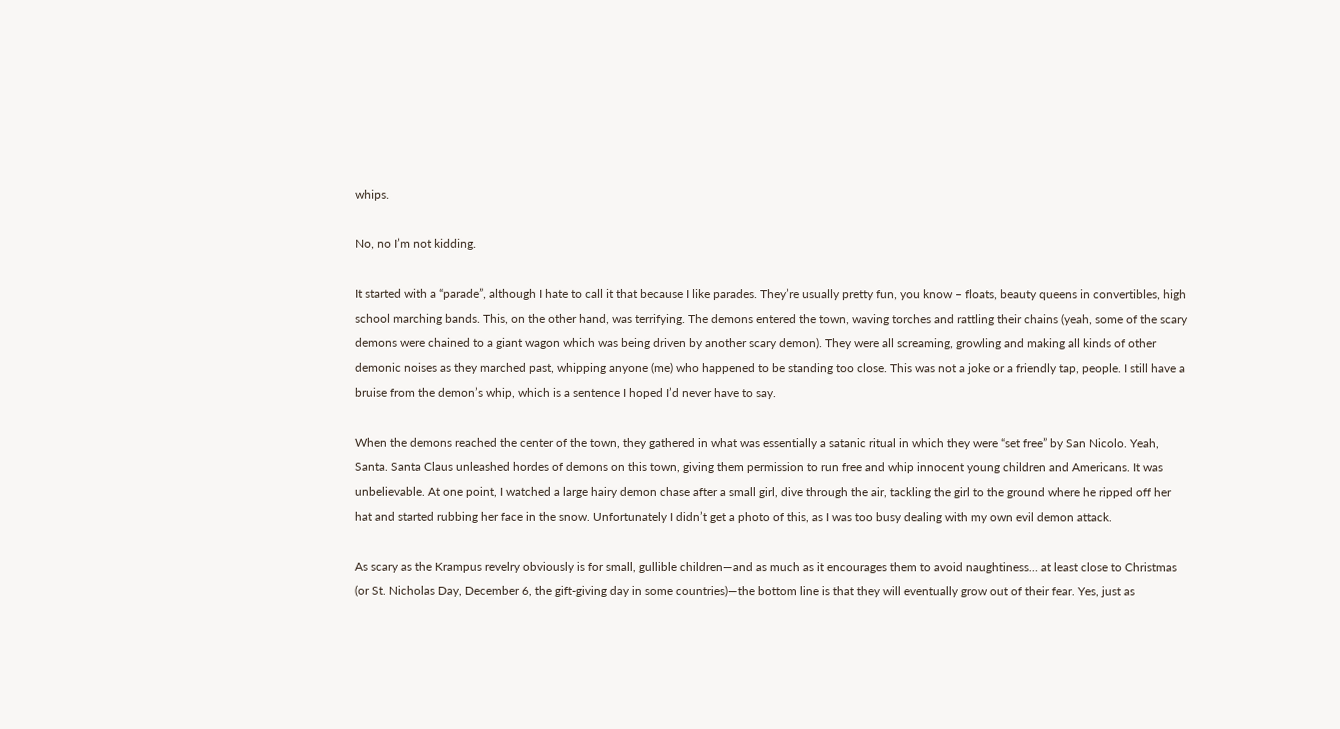whips.

No, no I’m not kidding.

It started with a “parade”, although I hate to call it that because I like parades. They’re usually pretty fun, you know – floats, beauty queens in convertibles, high school marching bands. This, on the other hand, was terrifying. The demons entered the town, waving torches and rattling their chains (yeah, some of the scary demons were chained to a giant wagon which was being driven by another scary demon). They were all screaming, growling and making all kinds of other demonic noises as they marched past, whipping anyone (me) who happened to be standing too close. This was not a joke or a friendly tap, people. I still have a bruise from the demon’s whip, which is a sentence I hoped I’d never have to say.

When the demons reached the center of the town, they gathered in what was essentially a satanic ritual in which they were “set free” by San Nicolo. Yeah, Santa. Santa Claus unleashed hordes of demons on this town, giving them permission to run free and whip innocent young children and Americans. It was unbelievable. At one point, I watched a large hairy demon chase after a small girl, dive through the air, tackling the girl to the ground where he ripped off her hat and started rubbing her face in the snow. Unfortunately I didn’t get a photo of this, as I was too busy dealing with my own evil demon attack.

As scary as the Krampus revelry obviously is for small, gullible children—and as much as it encourages them to avoid naughtiness… at least close to Christmas (or St. Nicholas Day, December 6, the gift-giving day in some countries)—the bottom line is that they will eventually grow out of their fear. Yes, just as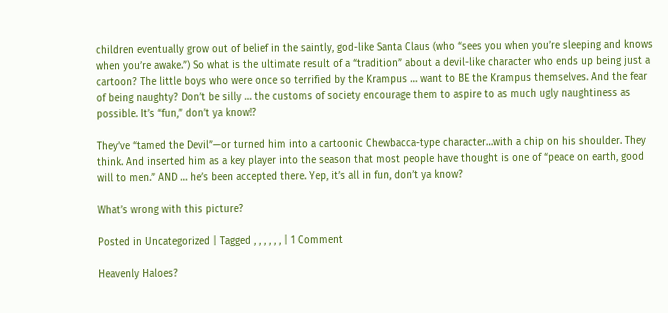children eventually grow out of belief in the saintly, god-like Santa Claus (who “sees you when you’re sleeping and knows when you’re awake.”) So what is the ultimate result of a “tradition” about a devil-like character who ends up being just a cartoon? The little boys who were once so terrified by the Krampus … want to BE the Krampus themselves. And the fear of being naughty? Don’t be silly … the customs of society encourage them to aspire to as much ugly naughtiness as possible. It’s “fun,” don’t ya know!?

They’ve “tamed the Devil”—or turned him into a cartoonic Chewbacca-type character…with a chip on his shoulder. They think. And inserted him as a key player into the season that most people have thought is one of “peace on earth, good will to men.” AND … he’s been accepted there. Yep, it’s all in fun, don’t ya know?

What’s wrong with this picture?

Posted in Uncategorized | Tagged , , , , , , | 1 Comment

Heavenly Haloes?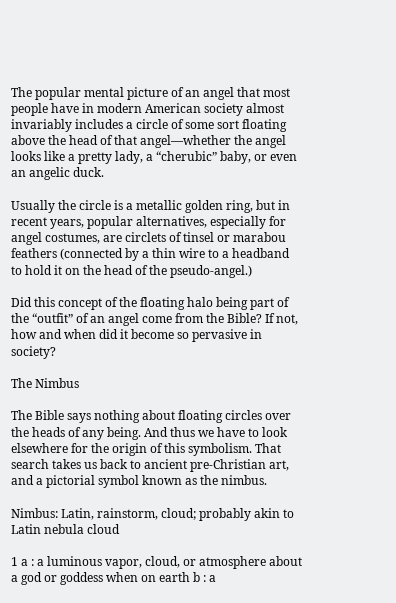The popular mental picture of an angel that most people have in modern American society almost invariably includes a circle of some sort floating above the head of that angel—whether the angel looks like a pretty lady, a “cherubic” baby, or even an angelic duck.

Usually the circle is a metallic golden ring, but in recent years, popular alternatives, especially for angel costumes, are circlets of tinsel or marabou feathers (connected by a thin wire to a headband to hold it on the head of the pseudo-angel.)

Did this concept of the floating halo being part of the “outfit” of an angel come from the Bible? If not, how and when did it become so pervasive in society?

The Nimbus

The Bible says nothing about floating circles over the heads of any being. And thus we have to look elsewhere for the origin of this symbolism. That search takes us back to ancient pre-Christian art, and a pictorial symbol known as the nimbus.

Nimbus: Latin, rainstorm, cloud; probably akin to Latin nebula cloud

1 a : a luminous vapor, cloud, or atmosphere about a god or goddess when on earth b : a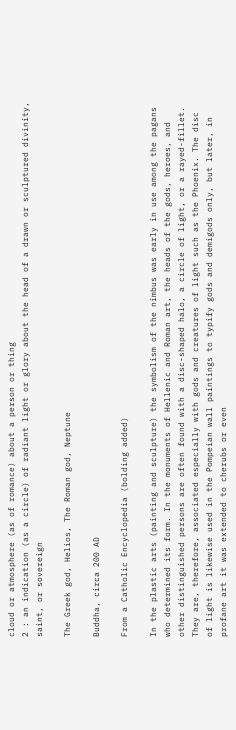cloud or atmosphere (as of romance) about a person or thing
2 : an indication (as a circle) of radiant light or glory about the head of a drawn or sculptured divinity, saint, or sovereign

The Greek god, Helios, The Roman god, Neptune

Buddha, circa 200 AD

From a Catholic Encyclopedia (bolding added)

In the plastic arts (painting and sculpture) the symbolism of the nimbus was early in use among the pagans who determined its form. In the monuments of Hellenic and Roman art, the heads of the gods, heroes, and other distinguished persons are often found with a disc-shaped halo, a circle of light, or a rayed-fillet. They are, therefore, associated especially with gods and creatures of light such as the Phoenix. The disc of light is likewise used in the Pompeian wall paintings to typify gods and demigods only, but later, in profane art it was extended to cherubs or even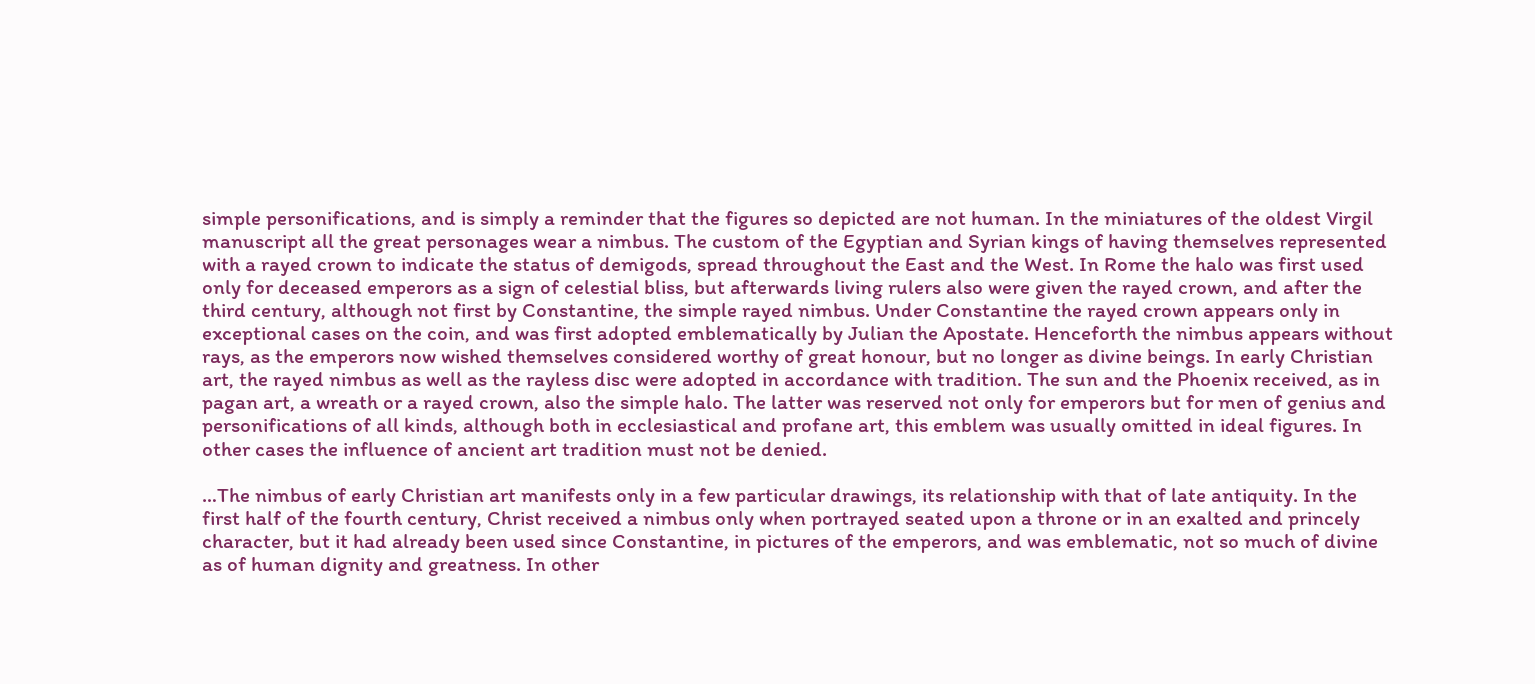simple personifications, and is simply a reminder that the figures so depicted are not human. In the miniatures of the oldest Virgil manuscript all the great personages wear a nimbus. The custom of the Egyptian and Syrian kings of having themselves represented with a rayed crown to indicate the status of demigods, spread throughout the East and the West. In Rome the halo was first used only for deceased emperors as a sign of celestial bliss, but afterwards living rulers also were given the rayed crown, and after the third century, although not first by Constantine, the simple rayed nimbus. Under Constantine the rayed crown appears only in exceptional cases on the coin, and was first adopted emblematically by Julian the Apostate. Henceforth the nimbus appears without rays, as the emperors now wished themselves considered worthy of great honour, but no longer as divine beings. In early Christian art, the rayed nimbus as well as the rayless disc were adopted in accordance with tradition. The sun and the Phoenix received, as in pagan art, a wreath or a rayed crown, also the simple halo. The latter was reserved not only for emperors but for men of genius and personifications of all kinds, although both in ecclesiastical and profane art, this emblem was usually omitted in ideal figures. In other cases the influence of ancient art tradition must not be denied.

…The nimbus of early Christian art manifests only in a few particular drawings, its relationship with that of late antiquity. In the first half of the fourth century, Christ received a nimbus only when portrayed seated upon a throne or in an exalted and princely character, but it had already been used since Constantine, in pictures of the emperors, and was emblematic, not so much of divine as of human dignity and greatness. In other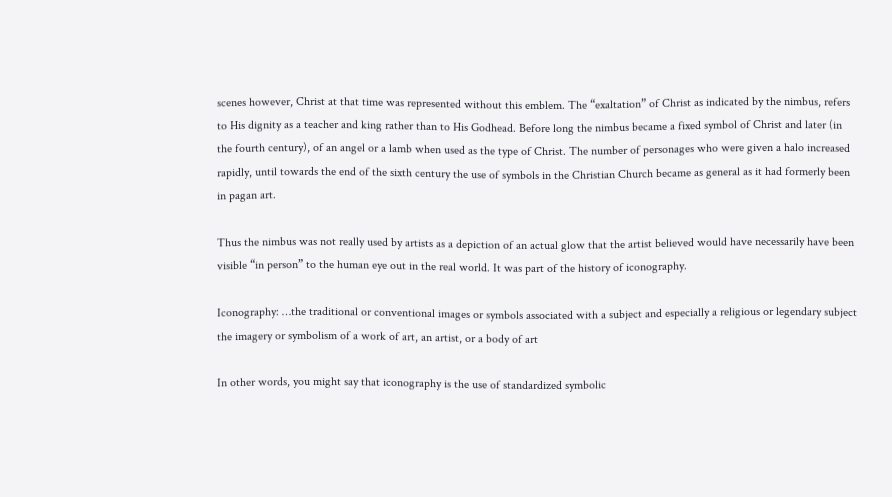scenes however, Christ at that time was represented without this emblem. The “exaltation” of Christ as indicated by the nimbus, refers to His dignity as a teacher and king rather than to His Godhead. Before long the nimbus became a fixed symbol of Christ and later (in the fourth century), of an angel or a lamb when used as the type of Christ. The number of personages who were given a halo increased rapidly, until towards the end of the sixth century the use of symbols in the Christian Church became as general as it had formerly been in pagan art.

Thus the nimbus was not really used by artists as a depiction of an actual glow that the artist believed would have necessarily have been visible “in person” to the human eye out in the real world. It was part of the history of iconography.

Iconography: …the traditional or conventional images or symbols associated with a subject and especially a religious or legendary subject
the imagery or symbolism of a work of art, an artist, or a body of art

In other words, you might say that iconography is the use of standardized symbolic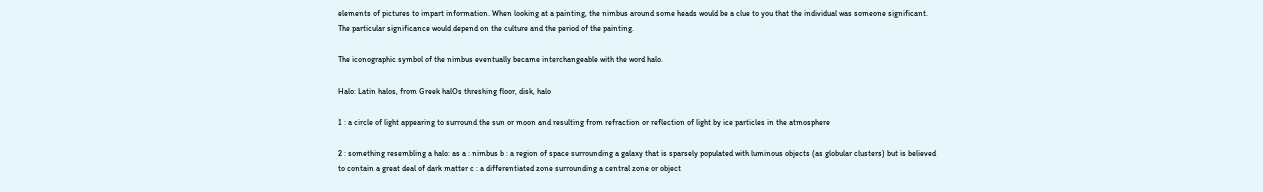elements of pictures to impart information. When looking at a painting, the nimbus around some heads would be a clue to you that the individual was someone significant. The particular significance would depend on the culture and the period of the painting.

The iconographic symbol of the nimbus eventually became interchangeable with the word halo.

Halo: Latin halos, from Greek halOs threshing floor, disk, halo

1 : a circle of light appearing to surround the sun or moon and resulting from refraction or reflection of light by ice particles in the atmosphere

2 : something resembling a halo: as a : nimbus b : a region of space surrounding a galaxy that is sparsely populated with luminous objects (as globular clusters) but is believed to contain a great deal of dark matter c : a differentiated zone surrounding a central zone or object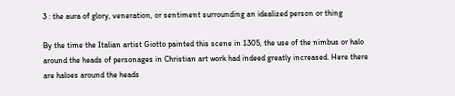3 : the aura of glory, veneration, or sentiment surrounding an idealized person or thing

By the time the Italian artist Giotto painted this scene in 1305, the use of the nimbus or halo around the heads of personages in Christian art work had indeed greatly increased. Here there are haloes around the heads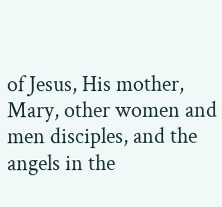of Jesus, His mother, Mary, other women and men disciples, and the angels in the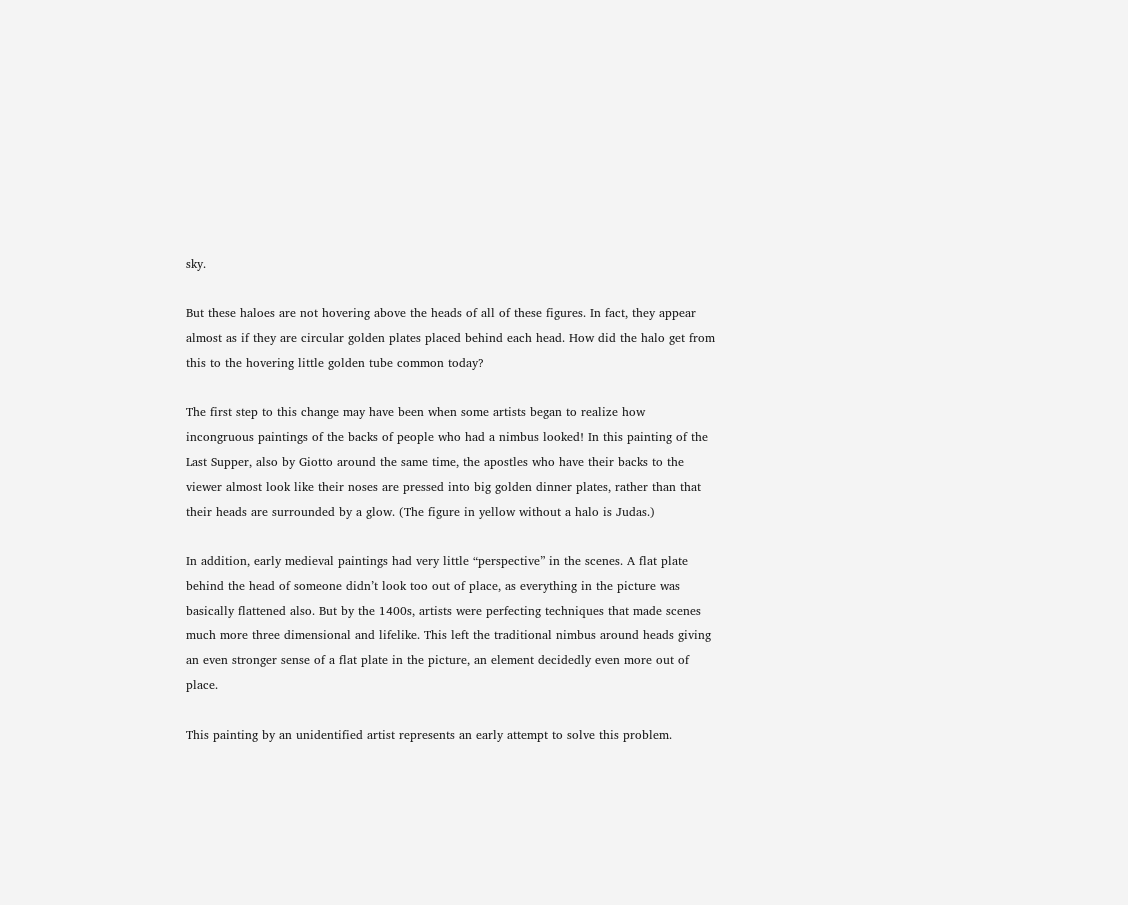sky.

But these haloes are not hovering above the heads of all of these figures. In fact, they appear almost as if they are circular golden plates placed behind each head. How did the halo get from this to the hovering little golden tube common today?

The first step to this change may have been when some artists began to realize how incongruous paintings of the backs of people who had a nimbus looked! In this painting of the Last Supper, also by Giotto around the same time, the apostles who have their backs to the viewer almost look like their noses are pressed into big golden dinner plates, rather than that their heads are surrounded by a glow. (The figure in yellow without a halo is Judas.)

In addition, early medieval paintings had very little “perspective” in the scenes. A flat plate behind the head of someone didn’t look too out of place, as everything in the picture was basically flattened also. But by the 1400s, artists were perfecting techniques that made scenes much more three dimensional and lifelike. This left the traditional nimbus around heads giving an even stronger sense of a flat plate in the picture, an element decidedly even more out of place.

This painting by an unidentified artist represents an early attempt to solve this problem.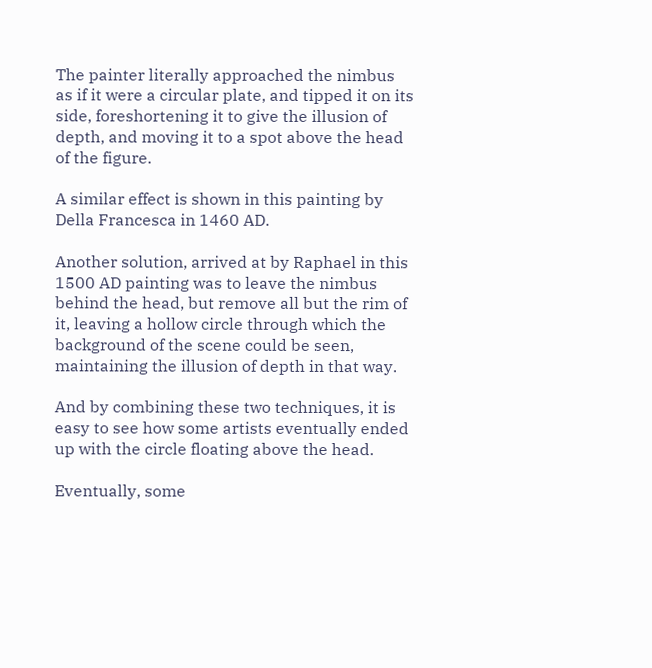The painter literally approached the nimbus as if it were a circular plate, and tipped it on its side, foreshortening it to give the illusion of depth, and moving it to a spot above the head of the figure.

A similar effect is shown in this painting by Della Francesca in 1460 AD.

Another solution, arrived at by Raphael in this 1500 AD painting was to leave the nimbus behind the head, but remove all but the rim of it, leaving a hollow circle through which the background of the scene could be seen, maintaining the illusion of depth in that way.

And by combining these two techniques, it is easy to see how some artists eventually ended up with the circle floating above the head.

Eventually, some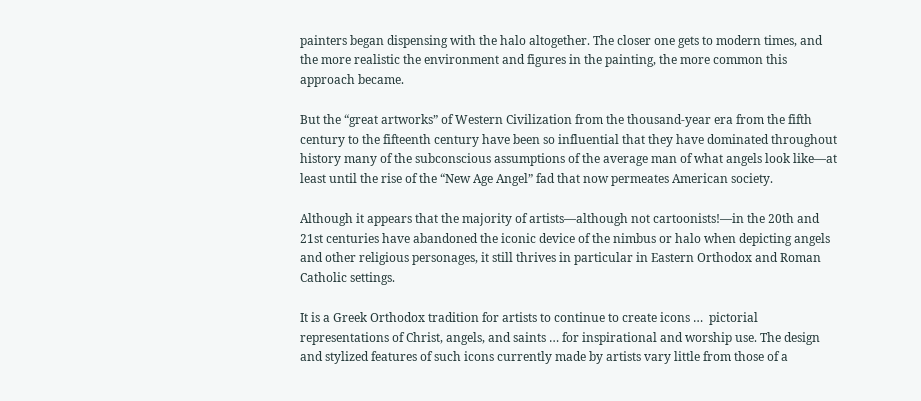painters began dispensing with the halo altogether. The closer one gets to modern times, and the more realistic the environment and figures in the painting, the more common this approach became.

But the “great artworks” of Western Civilization from the thousand-year era from the fifth century to the fifteenth century have been so influential that they have dominated throughout history many of the subconscious assumptions of the average man of what angels look like—at least until the rise of the “New Age Angel” fad that now permeates American society.

Although it appears that the majority of artists—although not cartoonists!—in the 20th and 21st centuries have abandoned the iconic device of the nimbus or halo when depicting angels and other religious personages, it still thrives in particular in Eastern Orthodox and Roman Catholic settings.

It is a Greek Orthodox tradition for artists to continue to create icons …  pictorial representations of Christ, angels, and saints … for inspirational and worship use. The design and stylized features of such icons currently made by artists vary little from those of a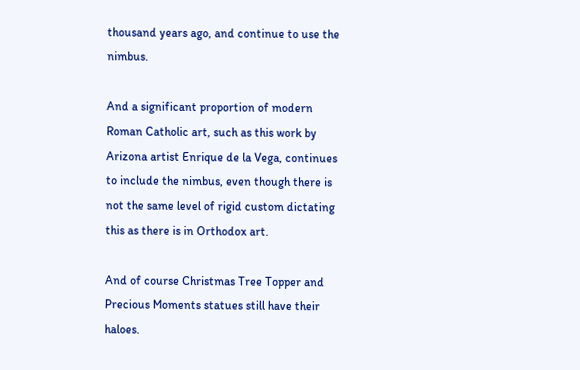thousand years ago, and continue to use the nimbus.

And a significant proportion of modern Roman Catholic art, such as this work by Arizona artist Enrique de la Vega, continues to include the nimbus, even though there is not the same level of rigid custom dictating this as there is in Orthodox art.

And of course Christmas Tree Topper and Precious Moments statues still have their haloes.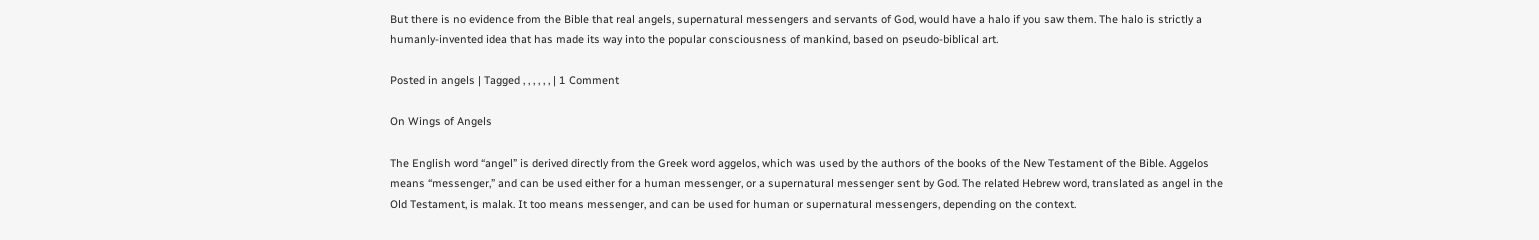But there is no evidence from the Bible that real angels, supernatural messengers and servants of God, would have a halo if you saw them. The halo is strictly a humanly-invented idea that has made its way into the popular consciousness of mankind, based on pseudo-biblical art.

Posted in angels | Tagged , , , , , , | 1 Comment

On Wings of Angels

The English word “angel” is derived directly from the Greek word aggelos, which was used by the authors of the books of the New Testament of the Bible. Aggelos means “messenger,” and can be used either for a human messenger, or a supernatural messenger sent by God. The related Hebrew word, translated as angel in the Old Testament, is malak. It too means messenger, and can be used for human or supernatural messengers, depending on the context.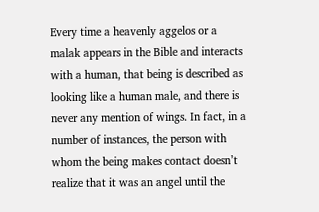Every time a heavenly aggelos or a malak appears in the Bible and interacts with a human, that being is described as looking like a human male, and there is never any mention of wings. In fact, in a number of instances, the person with whom the being makes contact doesn’t realize that it was an angel until the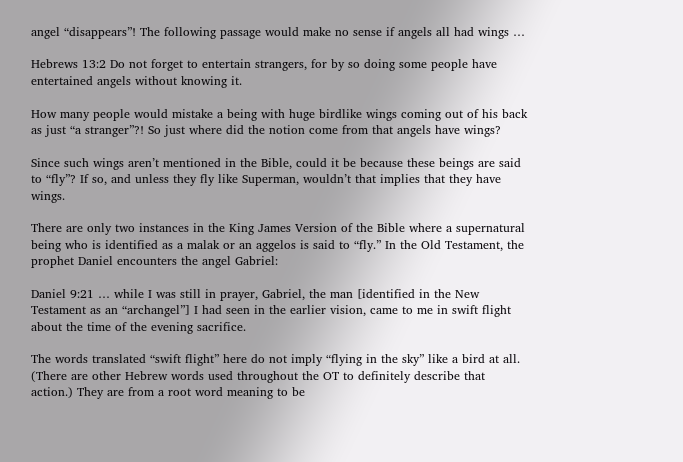angel “disappears”! The following passage would make no sense if angels all had wings …

Hebrews 13:2 Do not forget to entertain strangers, for by so doing some people have entertained angels without knowing it.

How many people would mistake a being with huge birdlike wings coming out of his back as just “a stranger”?! So just where did the notion come from that angels have wings?

Since such wings aren’t mentioned in the Bible, could it be because these beings are said to “fly”? If so, and unless they fly like Superman, wouldn’t that implies that they have wings.

There are only two instances in the King James Version of the Bible where a supernatural being who is identified as a malak or an aggelos is said to “fly.” In the Old Testament, the prophet Daniel encounters the angel Gabriel:

Daniel 9:21 … while I was still in prayer, Gabriel, the man [identified in the New Testament as an “archangel”] I had seen in the earlier vision, came to me in swift flight about the time of the evening sacrifice.

The words translated “swift flight” here do not imply “flying in the sky” like a bird at all. (There are other Hebrew words used throughout the OT to definitely describe that action.) They are from a root word meaning to be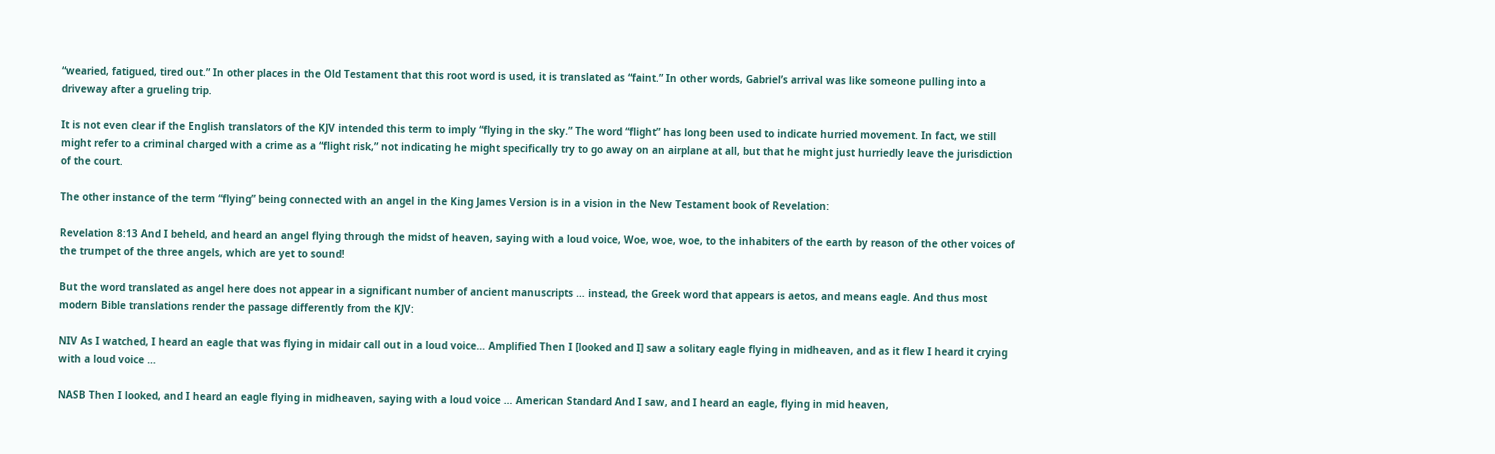“wearied, fatigued, tired out.” In other places in the Old Testament that this root word is used, it is translated as “faint.” In other words, Gabriel’s arrival was like someone pulling into a driveway after a grueling trip.

It is not even clear if the English translators of the KJV intended this term to imply “flying in the sky.” The word “flight” has long been used to indicate hurried movement. In fact, we still might refer to a criminal charged with a crime as a “flight risk,” not indicating he might specifically try to go away on an airplane at all, but that he might just hurriedly leave the jurisdiction of the court.

The other instance of the term “flying” being connected with an angel in the King James Version is in a vision in the New Testament book of Revelation:

Revelation 8:13 And I beheld, and heard an angel flying through the midst of heaven, saying with a loud voice, Woe, woe, woe, to the inhabiters of the earth by reason of the other voices of the trumpet of the three angels, which are yet to sound!

But the word translated as angel here does not appear in a significant number of ancient manuscripts … instead, the Greek word that appears is aetos, and means eagle. And thus most modern Bible translations render the passage differently from the KJV:

NIV As I watched, I heard an eagle that was flying in midair call out in a loud voice… Amplified Then I [looked and I] saw a solitary eagle flying in midheaven, and as it flew I heard it crying with a loud voice …

NASB Then I looked, and I heard an eagle flying in midheaven, saying with a loud voice … American Standard And I saw, and I heard an eagle, flying in mid heaven,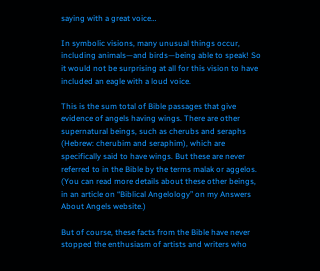saying with a great voice…

In symbolic visions, many unusual things occur, including animals—and birds—being able to speak! So it would not be surprising at all for this vision to have included an eagle with a loud voice.

This is the sum total of Bible passages that give evidence of angels having wings. There are other supernatural beings, such as cherubs and seraphs (Hebrew: cherubim and seraphim), which are specifically said to have wings. But these are never referred to in the Bible by the terms malak or aggelos. (You can read more details about these other beings, in an article on “Biblical Angelology” on my Answers About Angels website.)

But of course, these facts from the Bible have never stopped the enthusiasm of artists and writers who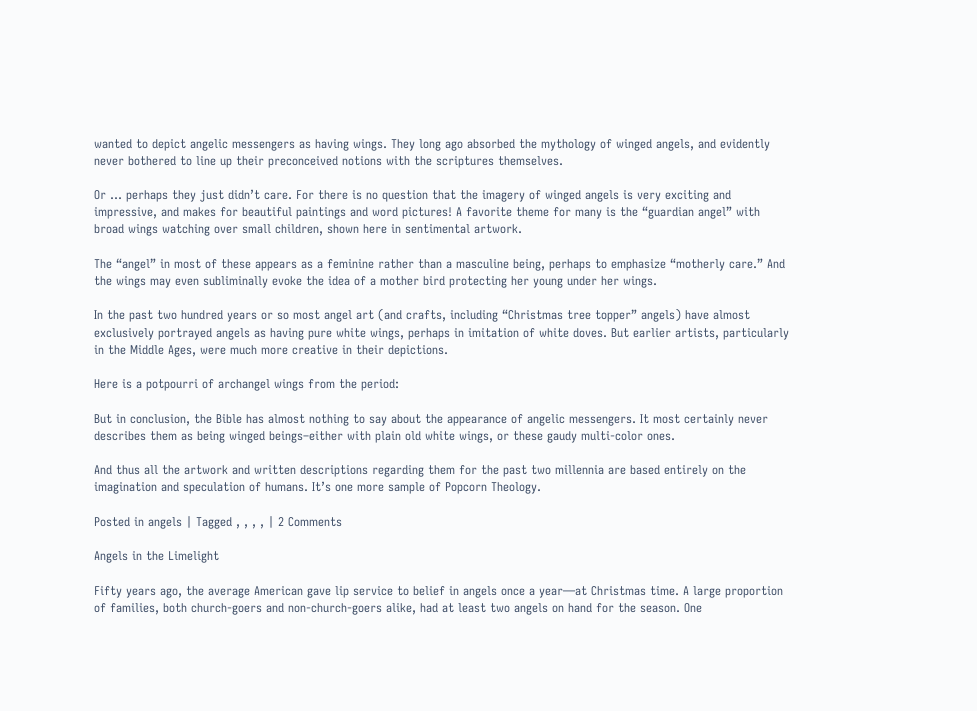wanted to depict angelic messengers as having wings. They long ago absorbed the mythology of winged angels, and evidently never bothered to line up their preconceived notions with the scriptures themselves.

Or … perhaps they just didn’t care. For there is no question that the imagery of winged angels is very exciting and impressive, and makes for beautiful paintings and word pictures! A favorite theme for many is the “guardian angel” with broad wings watching over small children, shown here in sentimental artwork.

The “angel” in most of these appears as a feminine rather than a masculine being, perhaps to emphasize “motherly care.” And the wings may even subliminally evoke the idea of a mother bird protecting her young under her wings.

In the past two hundred years or so most angel art (and crafts, including “Christmas tree topper” angels) have almost exclusively portrayed angels as having pure white wings, perhaps in imitation of white doves. But earlier artists, particularly in the Middle Ages, were much more creative in their depictions.

Here is a potpourri of archangel wings from the period:

But in conclusion, the Bible has almost nothing to say about the appearance of angelic messengers. It most certainly never describes them as being winged beings–either with plain old white wings, or these gaudy multi-color ones.

And thus all the artwork and written descriptions regarding them for the past two millennia are based entirely on the imagination and speculation of humans. It’s one more sample of Popcorn Theology.

Posted in angels | Tagged , , , , | 2 Comments

Angels in the Limelight

Fifty years ago, the average American gave lip service to belief in angels once a year—at Christmas time. A large proportion of families, both church-goers and non-church-goers alike, had at least two angels on hand for the season. One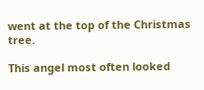went at the top of the Christmas tree.

This angel most often looked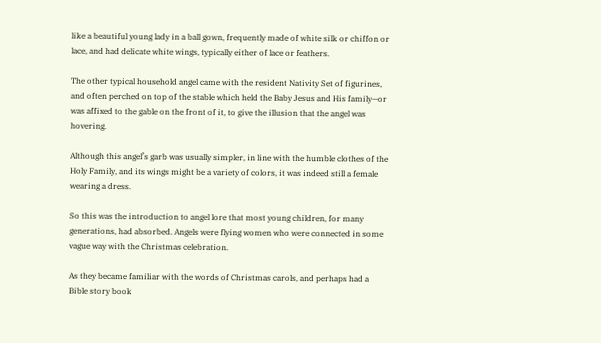like a beautiful young lady in a ball gown, frequently made of white silk or chiffon or lace, and had delicate white wings, typically either of lace or feathers.

The other typical household angel came with the resident Nativity Set of figurines, and often perched on top of the stable which held the Baby Jesus and His family—or was affixed to the gable on the front of it, to give the illusion that the angel was hovering.

Although this angel’s garb was usually simpler, in line with the humble clothes of the Holy Family, and its wings might be a variety of colors, it was indeed still a female wearing a dress.

So this was the introduction to angel lore that most young children, for many generations, had absorbed. Angels were flying women who were connected in some vague way with the Christmas celebration.

As they became familiar with the words of Christmas carols, and perhaps had a Bible story book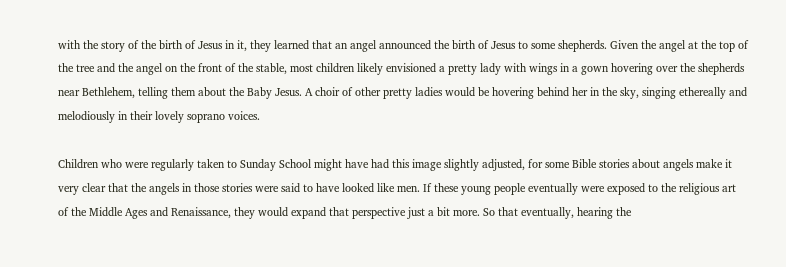with the story of the birth of Jesus in it, they learned that an angel announced the birth of Jesus to some shepherds. Given the angel at the top of the tree and the angel on the front of the stable, most children likely envisioned a pretty lady with wings in a gown hovering over the shepherds near Bethlehem, telling them about the Baby Jesus. A choir of other pretty ladies would be hovering behind her in the sky, singing ethereally and melodiously in their lovely soprano voices.

Children who were regularly taken to Sunday School might have had this image slightly adjusted, for some Bible stories about angels make it very clear that the angels in those stories were said to have looked like men. If these young people eventually were exposed to the religious art of the Middle Ages and Renaissance, they would expand that perspective just a bit more. So that eventually, hearing the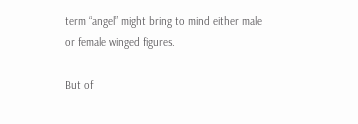term “angel” might bring to mind either male or female winged figures.

But of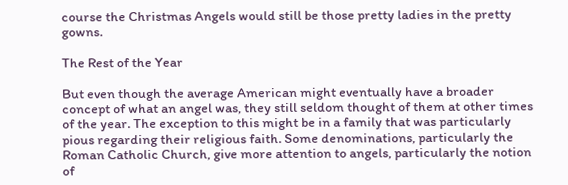course the Christmas Angels would still be those pretty ladies in the pretty gowns.

The Rest of the Year

But even though the average American might eventually have a broader concept of what an angel was, they still seldom thought of them at other times of the year. The exception to this might be in a family that was particularly pious regarding their religious faith. Some denominations, particularly the Roman Catholic Church, give more attention to angels, particularly the notion of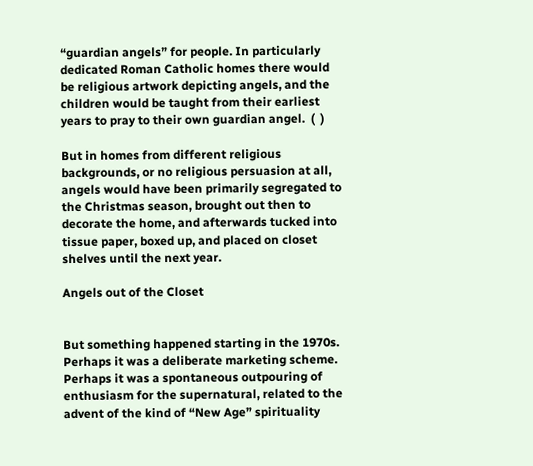“guardian angels” for people. In particularly dedicated Roman Catholic homes there would be religious artwork depicting angels, and the children would be taught from their earliest years to pray to their own guardian angel.  (  )

But in homes from different religious backgrounds, or no religious persuasion at all, angels would have been primarily segregated to the Christmas season, brought out then to decorate the home, and afterwards tucked into tissue paper, boxed up, and placed on closet shelves until the next year.

Angels out of the Closet


But something happened starting in the 1970s. Perhaps it was a deliberate marketing scheme. Perhaps it was a spontaneous outpouring of enthusiasm for the supernatural, related to the advent of the kind of “New Age” spirituality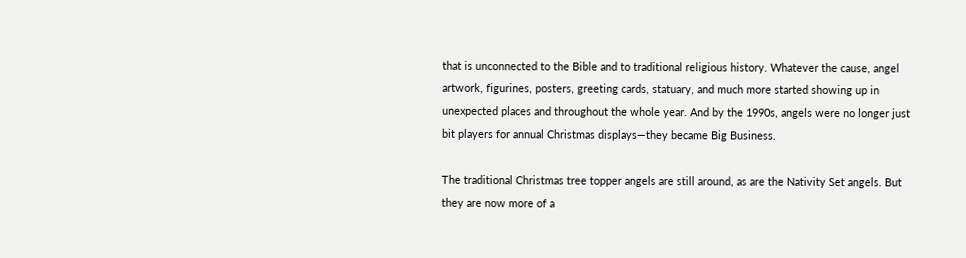that is unconnected to the Bible and to traditional religious history. Whatever the cause, angel artwork, figurines, posters, greeting cards, statuary, and much more started showing up in unexpected places and throughout the whole year. And by the 1990s, angels were no longer just bit players for annual Christmas displays—they became Big Business.

The traditional Christmas tree topper angels are still around, as are the Nativity Set angels. But they are now more of a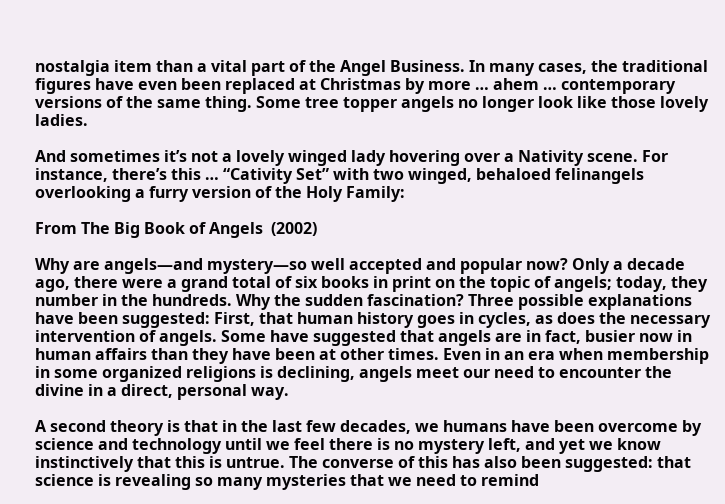nostalgia item than a vital part of the Angel Business. In many cases, the traditional figures have even been replaced at Christmas by more … ahem … contemporary versions of the same thing. Some tree topper angels no longer look like those lovely ladies.

And sometimes it’s not a lovely winged lady hovering over a Nativity scene. For instance, there’s this … “Cativity Set” with two winged, behaloed felinangels overlooking a furry version of the Holy Family:

From The Big Book of Angels  (2002)

Why are angels—and mystery—so well accepted and popular now? Only a decade ago, there were a grand total of six books in print on the topic of angels; today, they number in the hundreds. Why the sudden fascination? Three possible explanations have been suggested: First, that human history goes in cycles, as does the necessary intervention of angels. Some have suggested that angels are in fact, busier now in human affairs than they have been at other times. Even in an era when membership in some organized religions is declining, angels meet our need to encounter the divine in a direct, personal way.

A second theory is that in the last few decades, we humans have been overcome by science and technology until we feel there is no mystery left, and yet we know instinctively that this is untrue. The converse of this has also been suggested: that science is revealing so many mysteries that we need to remind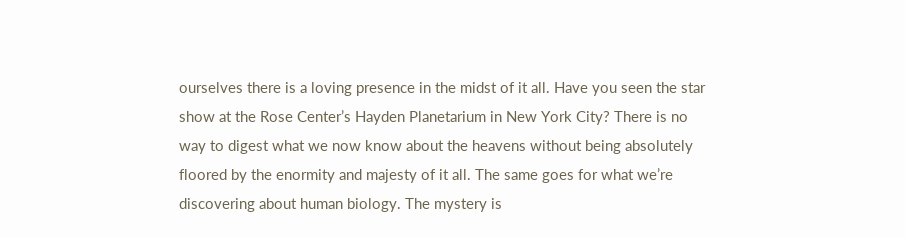ourselves there is a loving presence in the midst of it all. Have you seen the star show at the Rose Center’s Hayden Planetarium in New York City? There is no way to digest what we now know about the heavens without being absolutely floored by the enormity and majesty of it all. The same goes for what we’re discovering about human biology. The mystery is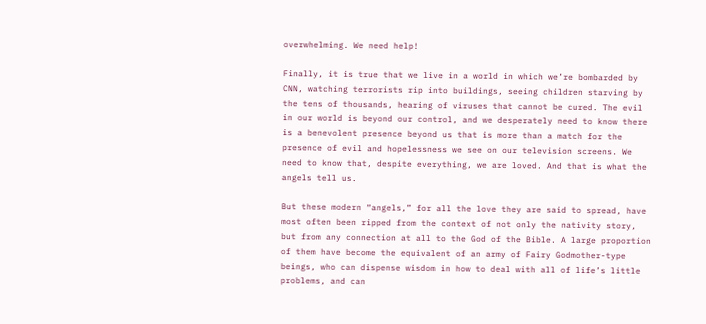overwhelming. We need help!

Finally, it is true that we live in a world in which we’re bombarded by CNN, watching terrorists rip into buildings, seeing children starving by the tens of thousands, hearing of viruses that cannot be cured. The evil in our world is beyond our control, and we desperately need to know there is a benevolent presence beyond us that is more than a match for the presence of evil and hopelessness we see on our television screens. We need to know that, despite everything, we are loved. And that is what the angels tell us.

But these modern “angels,” for all the love they are said to spread, have most often been ripped from the context of not only the nativity story, but from any connection at all to the God of the Bible. A large proportion of them have become the equivalent of an army of Fairy Godmother-type beings, who can dispense wisdom in how to deal with all of life’s little problems, and can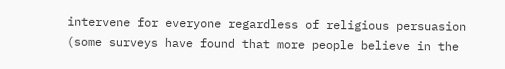intervene for everyone regardless of religious persuasion (some surveys have found that more people believe in the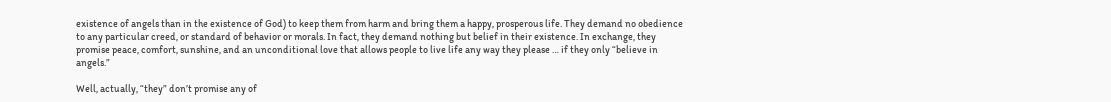existence of angels than in the existence of God) to keep them from harm and bring them a happy, prosperous life. They demand no obedience to any particular creed, or standard of behavior or morals. In fact, they demand nothing but belief in their existence. In exchange, they promise peace, comfort, sunshine, and an unconditional love that allows people to live life any way they please … if they only “believe in angels.”

Well, actually, “they” don’t promise any of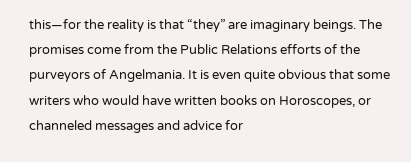this—for the reality is that “they” are imaginary beings. The promises come from the Public Relations efforts of the purveyors of Angelmania. It is even quite obvious that some writers who would have written books on Horoscopes, or channeled messages and advice for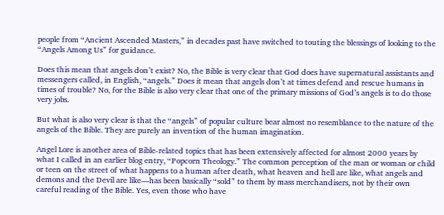people from “Ancient Ascended Masters,” in decades past have switched to touting the blessings of looking to the “Angels Among Us” for guidance.

Does this mean that angels don’t exist? No, the Bible is very clear that God does have supernatural assistants and messengers called, in English, “angels.” Does it mean that angels don’t at times defend and rescue humans in times of trouble? No, for the Bible is also very clear that one of the primary missions of God’s angels is to do those very jobs.

But what is also very clear is that the “angels” of popular culture bear almost no resemblance to the nature of the angels of the Bible. They are purely an invention of the human imagination.

Angel Lore is another area of Bible-related topics that has been extensively affected for almost 2000 years by what I called in an earlier blog entry, “Popcorn Theology.” The common perception of the man or woman or child or teen on the street of what happens to a human after death, what heaven and hell are like, what angels and demons and the Devil are like—has been basically “sold” to them by mass merchandisers, not by their own careful reading of the Bible. Yes, even those who have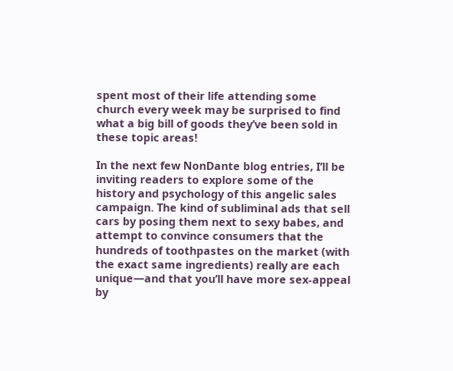spent most of their life attending some church every week may be surprised to find what a big bill of goods they’ve been sold in these topic areas!

In the next few NonDante blog entries, I’ll be inviting readers to explore some of the history and psychology of this angelic sales campaign. The kind of subliminal ads that sell cars by posing them next to sexy babes, and attempt to convince consumers that the hundreds of toothpastes on the market (with the exact same ingredients) really are each unique—and that you’ll have more sex-appeal by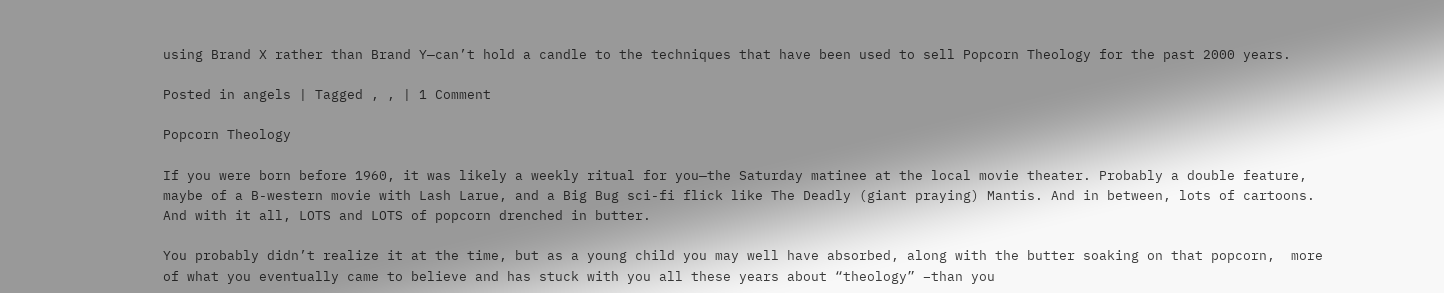using Brand X rather than Brand Y—can’t hold a candle to the techniques that have been used to sell Popcorn Theology for the past 2000 years.

Posted in angels | Tagged , , | 1 Comment

Popcorn Theology

If you were born before 1960, it was likely a weekly ritual for you—the Saturday matinee at the local movie theater. Probably a double feature, maybe of a B-western movie with Lash Larue, and a Big Bug sci-fi flick like The Deadly (giant praying) Mantis. And in between, lots of cartoons. And with it all, LOTS and LOTS of popcorn drenched in butter.

You probably didn’t realize it at the time, but as a young child you may well have absorbed, along with the butter soaking on that popcorn,  more of what you eventually came to believe and has stuck with you all these years about “theology” –than you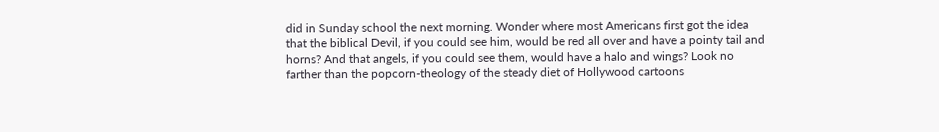did in Sunday school the next morning. Wonder where most Americans first got the idea that the biblical Devil, if you could see him, would be red all over and have a pointy tail and horns? And that angels, if you could see them, would have a halo and wings? Look no farther than the popcorn-theology of the steady diet of Hollywood cartoons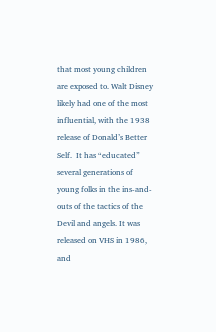that most young children are exposed to. Walt Disney likely had one of the most influential, with the 1938 release of Donald’s Better Self.  It has “educated” several generations of young folks in the ins-and-outs of the tactics of the Devil and angels. It was released on VHS in 1986, and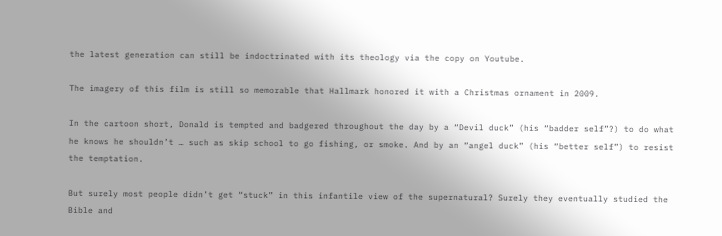the latest generation can still be indoctrinated with its theology via the copy on Youtube.

The imagery of this film is still so memorable that Hallmark honored it with a Christmas ornament in 2009.

In the cartoon short, Donald is tempted and badgered throughout the day by a “Devil duck” (his “badder self”?) to do what he knows he shouldn’t … such as skip school to go fishing, or smoke. And by an “angel duck” (his “better self”) to resist the temptation.

But surely most people didn’t get “stuck” in this infantile view of the supernatural? Surely they eventually studied the Bible and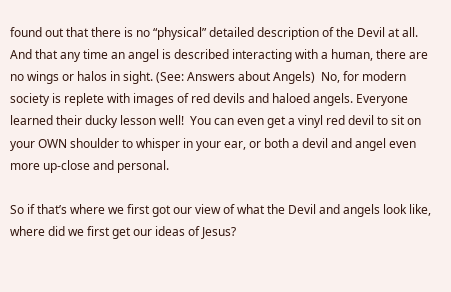found out that there is no “physical” detailed description of the Devil at all. And that any time an angel is described interacting with a human, there are no wings or halos in sight. (See: Answers about Angels)  No, for modern society is replete with images of red devils and haloed angels. Everyone learned their ducky lesson well!  You can even get a vinyl red devil to sit on your OWN shoulder to whisper in your ear, or both a devil and angel even more up-close and personal.

So if that’s where we first got our view of what the Devil and angels look like, where did we first get our ideas of Jesus?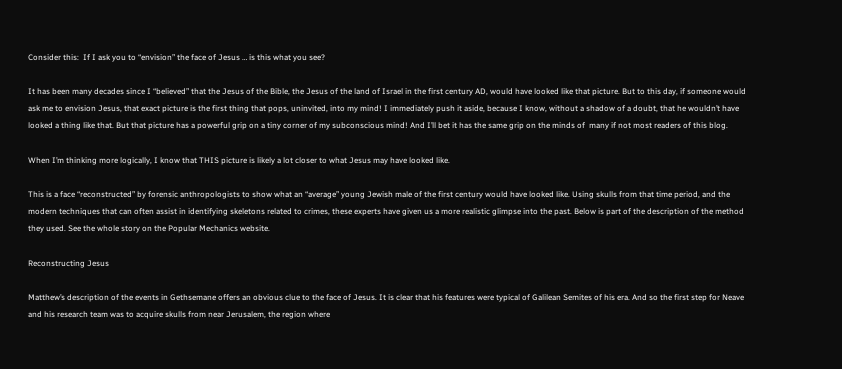Consider this:  If I ask you to “envision” the face of Jesus … is this what you see?

It has been many decades since I “believed” that the Jesus of the Bible, the Jesus of the land of Israel in the first century AD, would have looked like that picture. But to this day, if someone would ask me to envision Jesus, that exact picture is the first thing that pops, uninvited, into my mind! I immediately push it aside, because I know, without a shadow of a doubt, that he wouldn’t have looked a thing like that. But that picture has a powerful grip on a tiny corner of my subconscious mind! And I’ll bet it has the same grip on the minds of  many if not most readers of this blog.

When I’m thinking more logically, I know that THIS picture is likely a lot closer to what Jesus may have looked like.

This is a face “reconstructed” by forensic anthropologists to show what an “average” young Jewish male of the first century would have looked like. Using skulls from that time period, and the modern techniques that can often assist in identifying skeletons related to crimes, these experts have given us a more realistic glimpse into the past. Below is part of the description of the method they used. See the whole story on the Popular Mechanics website.

Reconstructing Jesus

Matthew’s description of the events in Gethsemane offers an obvious clue to the face of Jesus. It is clear that his features were typical of Galilean Semites of his era. And so the first step for Neave and his research team was to acquire skulls from near Jerusalem, the region where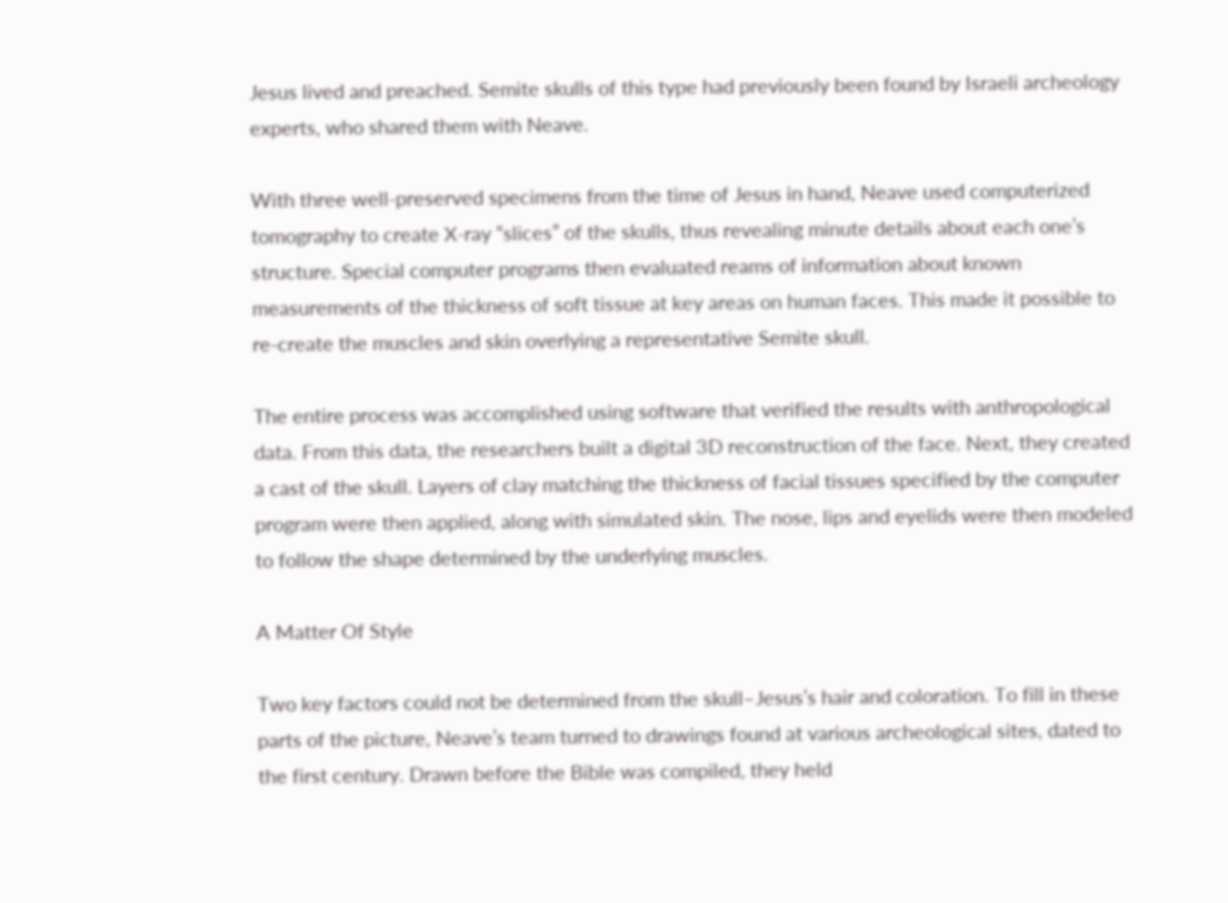Jesus lived and preached. Semite skulls of this type had previously been found by Israeli archeology experts, who shared them with Neave.

With three well-preserved specimens from the time of Jesus in hand, Neave used computerized tomography to create X-ray “slices” of the skulls, thus revealing minute details about each one’s structure. Special computer programs then evaluated reams of information about known measurements of the thickness of soft tissue at key areas on human faces. This made it possible to re-create the muscles and skin overlying a representative Semite skull.

The entire process was accomplished using software that verified the results with anthropological data. From this data, the researchers built a digital 3D reconstruction of the face. Next, they created a cast of the skull. Layers of clay matching the thickness of facial tissues specified by the computer program were then applied, along with simulated skin. The nose, lips and eyelids were then modeled to follow the shape determined by the underlying muscles.

A Matter Of Style

Two key factors could not be determined from the skull–Jesus’s hair and coloration. To fill in these parts of the picture, Neave’s team turned to drawings found at various archeological sites, dated to the first century. Drawn before the Bible was compiled, they held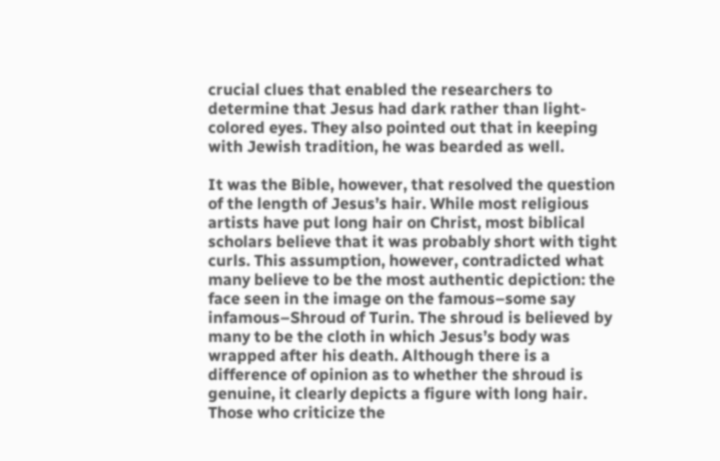crucial clues that enabled the researchers to determine that Jesus had dark rather than light-colored eyes. They also pointed out that in keeping with Jewish tradition, he was bearded as well.

It was the Bible, however, that resolved the question of the length of Jesus’s hair. While most religious artists have put long hair on Christ, most biblical scholars believe that it was probably short with tight curls. This assumption, however, contradicted what many believe to be the most authentic depiction: the face seen in the image on the famous–some say infamous–Shroud of Turin. The shroud is believed by many to be the cloth in which Jesus’s body was wrapped after his death. Although there is a difference of opinion as to whether the shroud is genuine, it clearly depicts a figure with long hair. Those who criticize the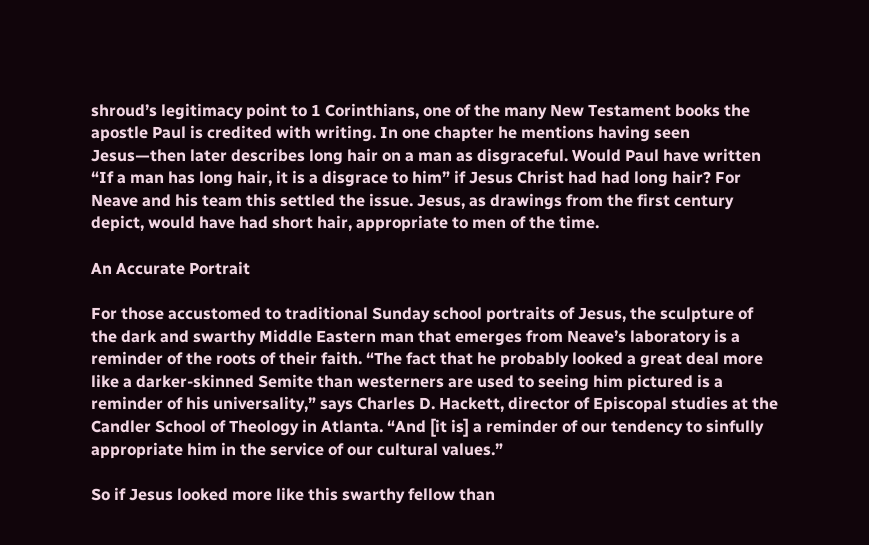shroud’s legitimacy point to 1 Corinthians, one of the many New Testament books the apostle Paul is credited with writing. In one chapter he mentions having seen Jesus—then later describes long hair on a man as disgraceful. Would Paul have written “If a man has long hair, it is a disgrace to him” if Jesus Christ had had long hair? For Neave and his team this settled the issue. Jesus, as drawings from the first century depict, would have had short hair, appropriate to men of the time.

An Accurate Portrait

For those accustomed to traditional Sunday school portraits of Jesus, the sculpture of the dark and swarthy Middle Eastern man that emerges from Neave’s laboratory is a reminder of the roots of their faith. “The fact that he probably looked a great deal more like a darker-skinned Semite than westerners are used to seeing him pictured is a reminder of his universality,” says Charles D. Hackett, director of Episcopal studies at the Candler School of Theology in Atlanta. “And [it is] a reminder of our tendency to sinfully appropriate him in the service of our cultural values.”

So if Jesus looked more like this swarthy fellow than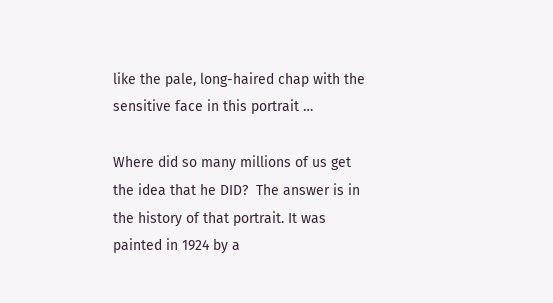like the pale, long-haired chap with the sensitive face in this portrait …

Where did so many millions of us get the idea that he DID?  The answer is in the history of that portrait. It was painted in 1924 by a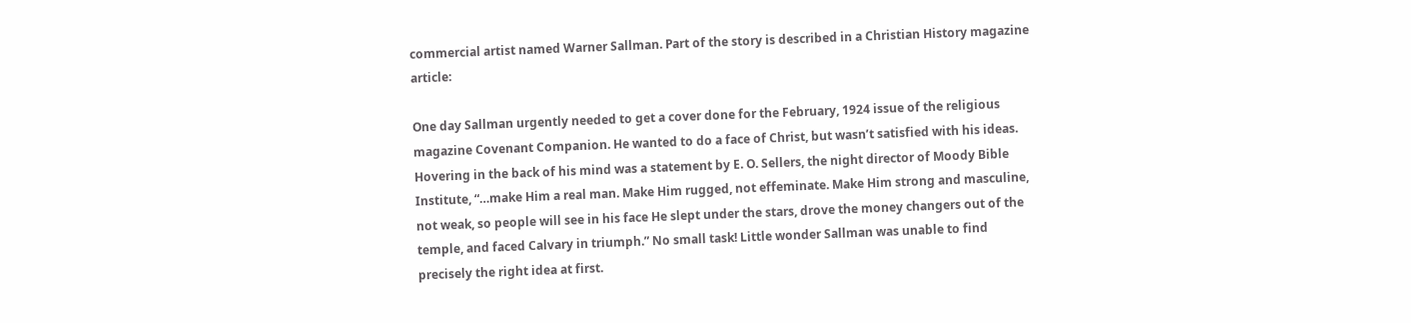commercial artist named Warner Sallman. Part of the story is described in a Christian History magazine article:

One day Sallman urgently needed to get a cover done for the February, 1924 issue of the religious magazine Covenant Companion. He wanted to do a face of Christ, but wasn’t satisfied with his ideas. Hovering in the back of his mind was a statement by E. O. Sellers, the night director of Moody Bible Institute, “…make Him a real man. Make Him rugged, not effeminate. Make Him strong and masculine, not weak, so people will see in his face He slept under the stars, drove the money changers out of the temple, and faced Calvary in triumph.” No small task! Little wonder Sallman was unable to find precisely the right idea at first.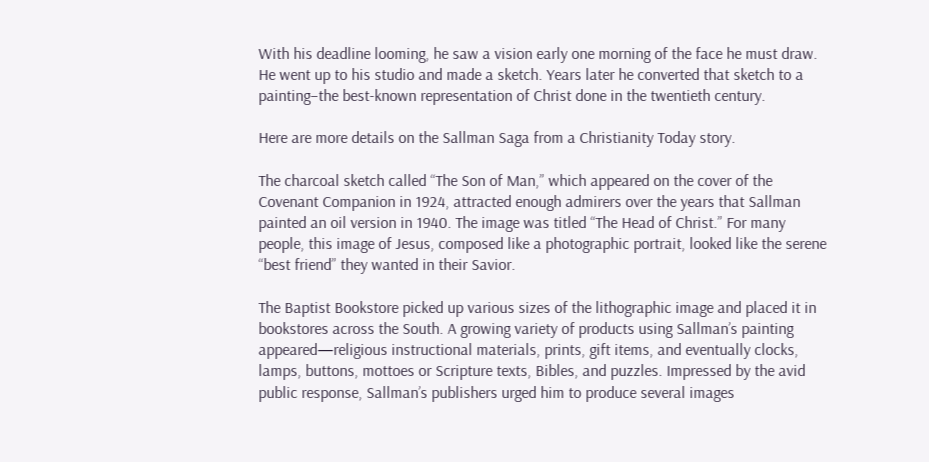With his deadline looming, he saw a vision early one morning of the face he must draw. He went up to his studio and made a sketch. Years later he converted that sketch to a painting–the best-known representation of Christ done in the twentieth century.

Here are more details on the Sallman Saga from a Christianity Today story.

The charcoal sketch called “The Son of Man,” which appeared on the cover of the Covenant Companion in 1924, attracted enough admirers over the years that Sallman painted an oil version in 1940. The image was titled “The Head of Christ.” For many people, this image of Jesus, composed like a photographic portrait, looked like the serene “best friend” they wanted in their Savior.

The Baptist Bookstore picked up various sizes of the lithographic image and placed it in bookstores across the South. A growing variety of products using Sallman’s painting appeared—religious instructional materials, prints, gift items, and eventually clocks, lamps, buttons, mottoes or Scripture texts, Bibles, and puzzles. Impressed by the avid public response, Sallman’s publishers urged him to produce several images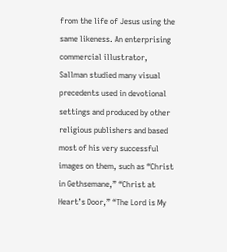from the life of Jesus using the same likeness. An enterprising commercial illustrator, Sallman studied many visual precedents used in devotional settings and produced by other religious publishers and based most of his very successful images on them, such as “Christ in Gethsemane,” “Christ at Heart’s Door,” “The Lord is My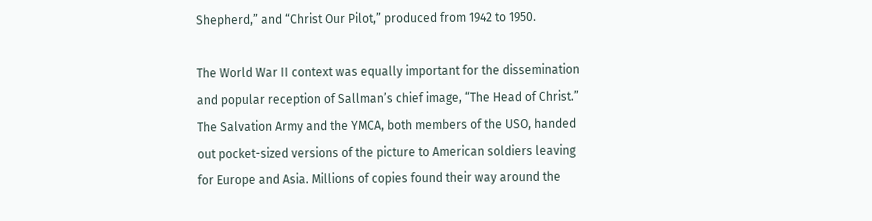Shepherd,” and “Christ Our Pilot,” produced from 1942 to 1950.

The World War II context was equally important for the dissemination and popular reception of Sallman’s chief image, “The Head of Christ.” The Salvation Army and the YMCA, both members of the USO, handed out pocket-sized versions of the picture to American soldiers leaving for Europe and Asia. Millions of copies found their way around the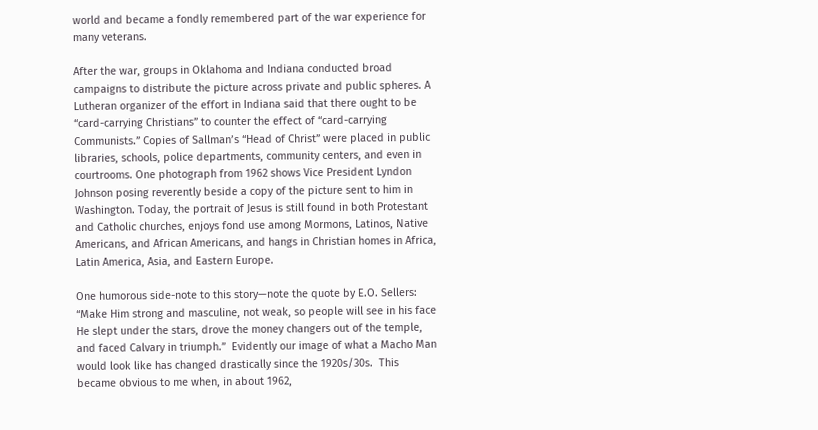world and became a fondly remembered part of the war experience for many veterans.

After the war, groups in Oklahoma and Indiana conducted broad campaigns to distribute the picture across private and public spheres. A Lutheran organizer of the effort in Indiana said that there ought to be “card-carrying Christians” to counter the effect of “card-carrying Communists.” Copies of Sallman’s “Head of Christ” were placed in public libraries, schools, police departments, community centers, and even in courtrooms. One photograph from 1962 shows Vice President Lyndon Johnson posing reverently beside a copy of the picture sent to him in Washington. Today, the portrait of Jesus is still found in both Protestant and Catholic churches, enjoys fond use among Mormons, Latinos, Native Americans, and African Americans, and hangs in Christian homes in Africa, Latin America, Asia, and Eastern Europe.

One humorous side-note to this story—note the quote by E.O. Sellers: “Make Him strong and masculine, not weak, so people will see in his face He slept under the stars, drove the money changers out of the temple, and faced Calvary in triumph.”  Evidently our image of what a Macho Man would look like has changed drastically since the 1920s/30s.  This became obvious to me when, in about 1962,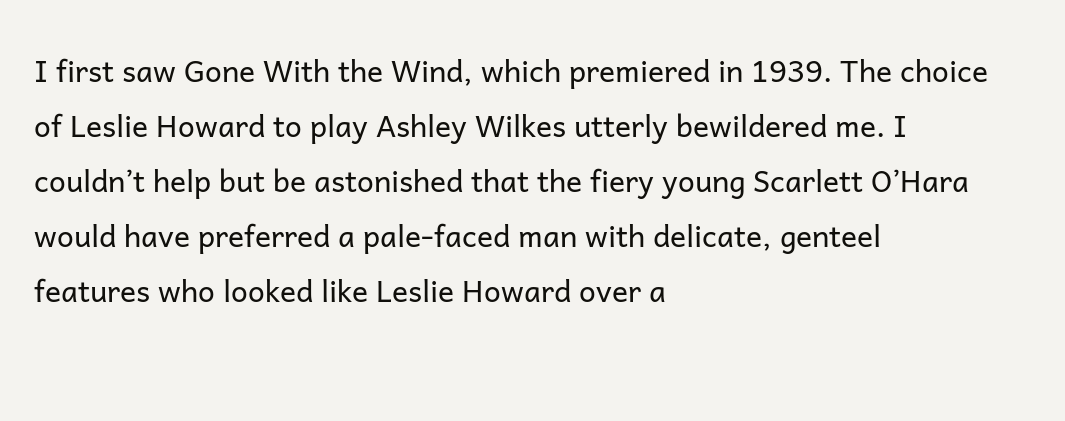I first saw Gone With the Wind, which premiered in 1939. The choice of Leslie Howard to play Ashley Wilkes utterly bewildered me. I couldn’t help but be astonished that the fiery young Scarlett O’Hara would have preferred a pale-faced man with delicate, genteel features who looked like Leslie Howard over a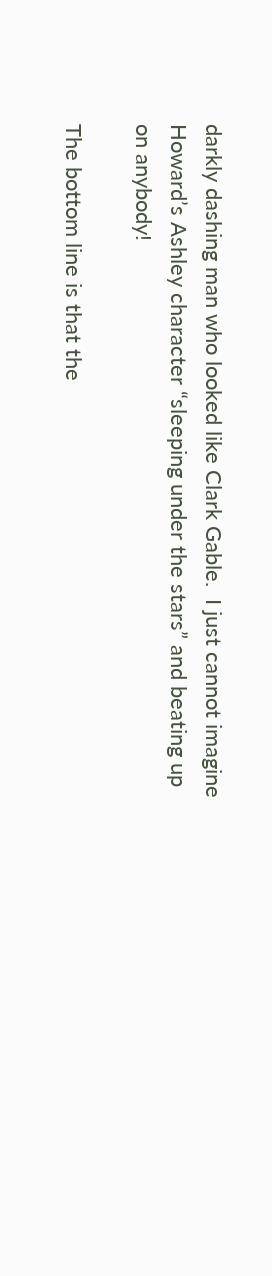darkly dashing man who looked like Clark Gable.  I just cannot imagine Howard’s Ashley character “sleeping under the stars” and beating up on anybody!

The bottom line is that the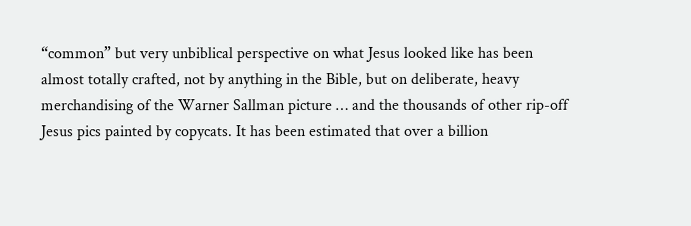“common” but very unbiblical perspective on what Jesus looked like has been almost totally crafted, not by anything in the Bible, but on deliberate, heavy merchandising of the Warner Sallman picture … and the thousands of other rip-off Jesus pics painted by copycats. It has been estimated that over a billion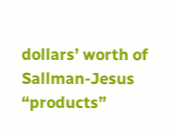dollars’ worth of Sallman-Jesus “products”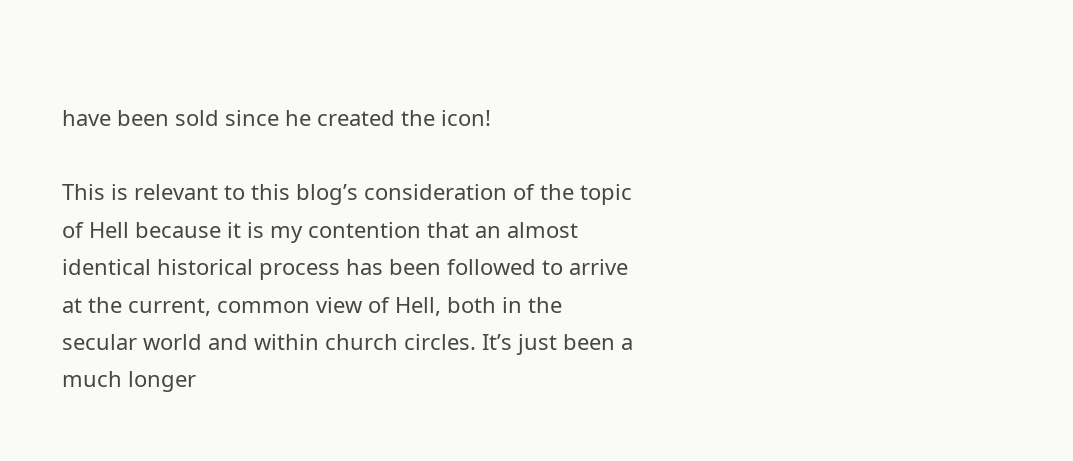have been sold since he created the icon!

This is relevant to this blog’s consideration of the topic of Hell because it is my contention that an almost  identical historical process has been followed to arrive at the current, common view of Hell, both in the secular world and within church circles. It’s just been a much longer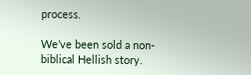process.

We’ve been sold a non-biblical Hellish story.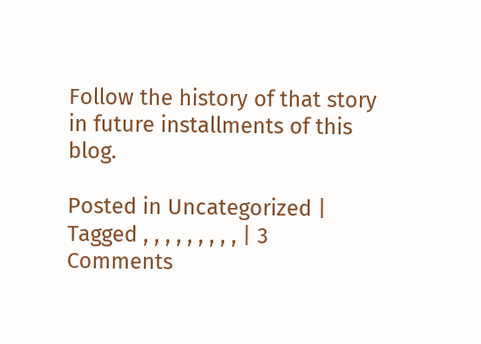Follow the history of that story in future installments of this blog.

Posted in Uncategorized | Tagged , , , , , , , , , | 3 Comments